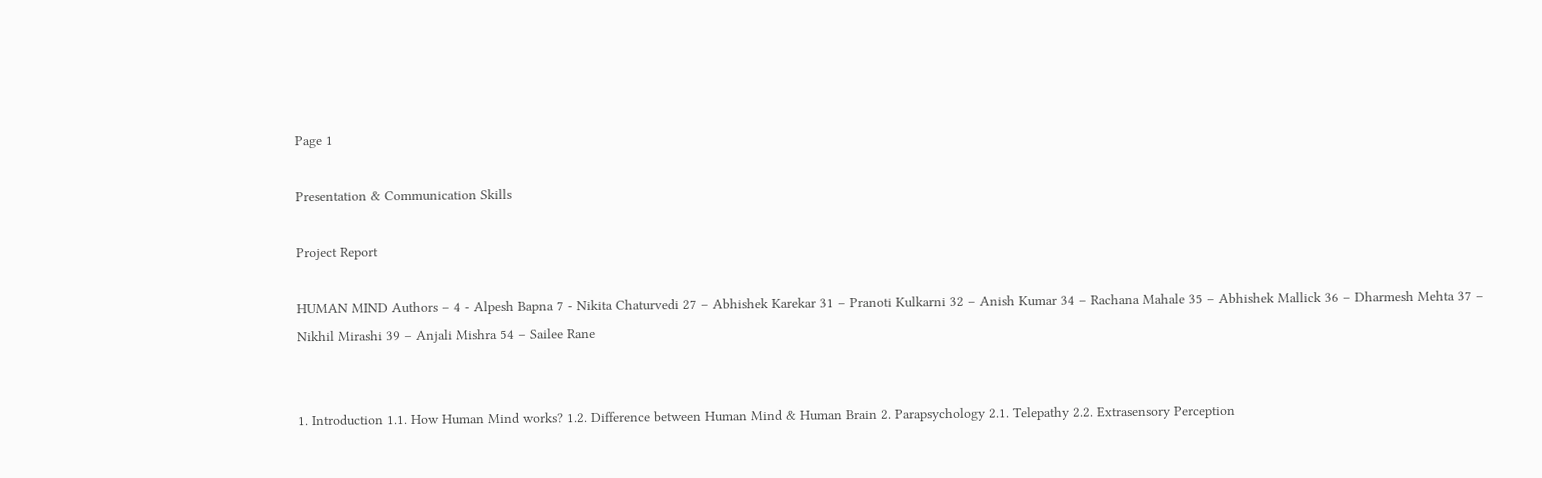Page 1

Presentation & Communication Skills

Project Report

HUMAN MIND Authors – 4 - Alpesh Bapna 7 - Nikita Chaturvedi 27 – Abhishek Karekar 31 – Pranoti Kulkarni 32 – Anish Kumar 34 – Rachana Mahale 35 – Abhishek Mallick 36 – Dharmesh Mehta 37 – Nikhil Mirashi 39 – Anjali Mishra 54 – Sailee Rane


1. Introduction 1.1. How Human Mind works? 1.2. Difference between Human Mind & Human Brain 2. Parapsychology 2.1. Telepathy 2.2. Extrasensory Perception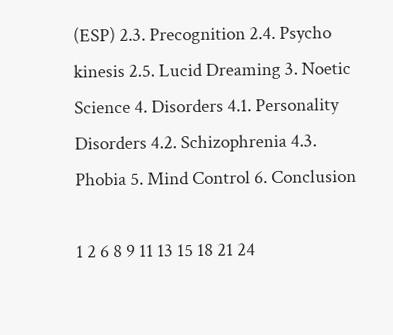(ESP) 2.3. Precognition 2.4. Psycho kinesis 2.5. Lucid Dreaming 3. Noetic Science 4. Disorders 4.1. Personality Disorders 4.2. Schizophrenia 4.3. Phobia 5. Mind Control 6. Conclusion

1 2 6 8 9 11 13 15 18 21 24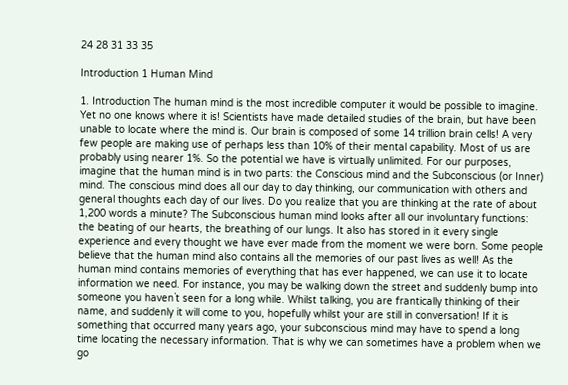24 28 31 33 35

Introduction 1 Human Mind

1. Introduction The human mind is the most incredible computer it would be possible to imagine. Yet no one knows where it is! Scientists have made detailed studies of the brain, but have been unable to locate where the mind is. Our brain is composed of some 14 trillion brain cells! A very few people are making use of perhaps less than 10% of their mental capability. Most of us are probably using nearer 1%. So the potential we have is virtually unlimited. For our purposes, imagine that the human mind is in two parts: the Conscious mind and the Subconscious (or Inner) mind. The conscious mind does all our day to day thinking, our communication with others and general thoughts each day of our lives. Do you realize that you are thinking at the rate of about 1,200 words a minute? The Subconscious human mind looks after all our involuntary functions: the beating of our hearts, the breathing of our lungs. It also has stored in it every single experience and every thought we have ever made from the moment we were born. Some people believe that the human mind also contains all the memories of our past lives as well! As the human mind contains memories of everything that has ever happened, we can use it to locate information we need. For instance, you may be walking down the street and suddenly bump into someone you haven`t seen for a long while. Whilst talking, you are frantically thinking of their name, and suddenly it will come to you, hopefully whilst your are still in conversation! If it is something that occurred many years ago, your subconscious mind may have to spend a long time locating the necessary information. That is why we can sometimes have a problem when we go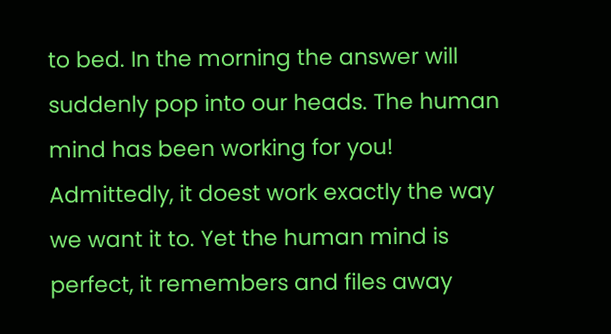to bed. In the morning the answer will suddenly pop into our heads. The human mind has been working for you! Admittedly, it doest work exactly the way we want it to. Yet the human mind is perfect, it remembers and files away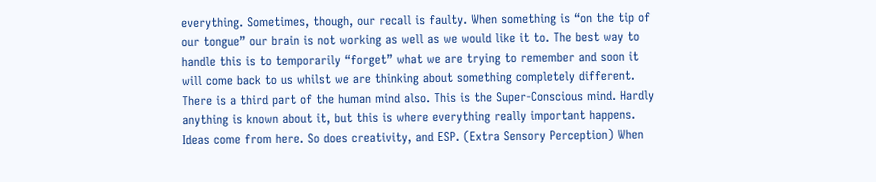everything. Sometimes, though, our recall is faulty. When something is “on the tip of our tongue” our brain is not working as well as we would like it to. The best way to handle this is to temporarily “forget” what we are trying to remember and soon it will come back to us whilst we are thinking about something completely different. There is a third part of the human mind also. This is the Super-Conscious mind. Hardly anything is known about it, but this is where everything really important happens. Ideas come from here. So does creativity, and ESP. (Extra Sensory Perception) When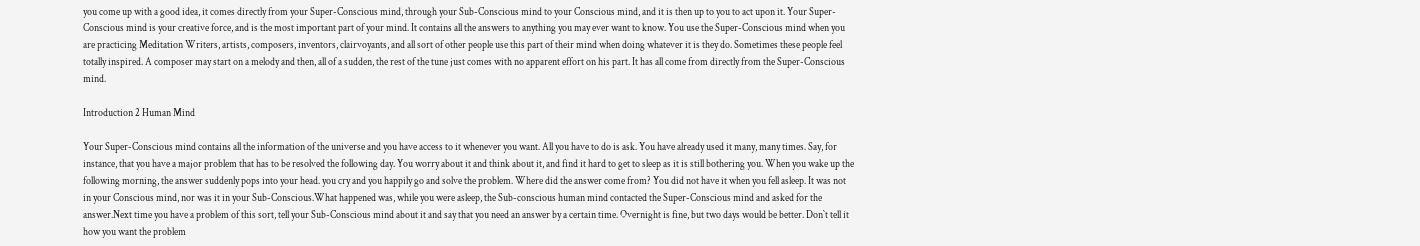you come up with a good idea, it comes directly from your Super-Conscious mind, through your Sub-Conscious mind to your Conscious mind, and it is then up to you to act upon it. Your Super-Conscious mind is your creative force, and is the most important part of your mind. It contains all the answers to anything you may ever want to know. You use the Super-Conscious mind when you are practicing Meditation Writers, artists, composers, inventors, clairvoyants, and all sort of other people use this part of their mind when doing whatever it is they do. Sometimes these people feel totally inspired. A composer may start on a melody and then, all of a sudden, the rest of the tune just comes with no apparent effort on his part. It has all come from directly from the Super-Conscious mind.

Introduction 2 Human Mind

Your Super-Conscious mind contains all the information of the universe and you have access to it whenever you want. All you have to do is ask. You have already used it many, many times. Say, for instance, that you have a major problem that has to be resolved the following day. You worry about it and think about it, and find it hard to get to sleep as it is still bothering you. When you wake up the following morning, the answer suddenly pops into your head. you cry and you happily go and solve the problem. Where did the answer come from? You did not have it when you fell asleep. It was not in your Conscious mind, nor was it in your Sub-Conscious.What happened was, while you were asleep, the Sub-conscious human mind contacted the Super-Conscious mind and asked for the answer.Next time you have a problem of this sort, tell your Sub-Conscious mind about it and say that you need an answer by a certain time. Overnight is fine, but two days would be better. Don`t tell it how you want the problem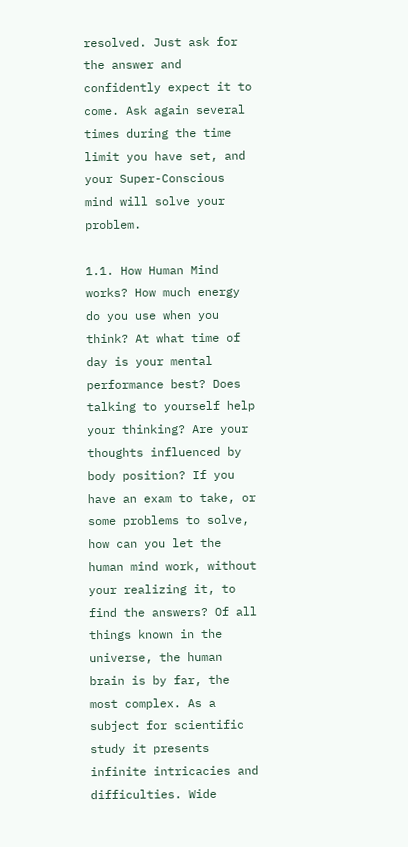resolved. Just ask for the answer and confidently expect it to come. Ask again several times during the time limit you have set, and your Super-Conscious mind will solve your problem.

1.1. How Human Mind works? How much energy do you use when you think? At what time of day is your mental performance best? Does talking to yourself help your thinking? Are your thoughts influenced by body position? If you have an exam to take, or some problems to solve, how can you let the human mind work, without your realizing it, to find the answers? Of all things known in the universe, the human brain is by far, the most complex. As a subject for scientific study it presents infinite intricacies and difficulties. Wide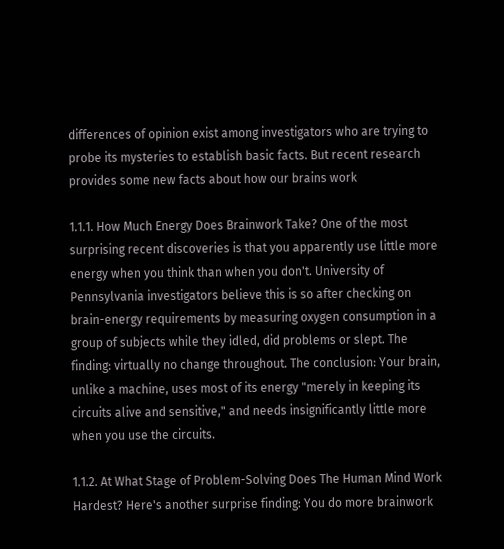differences of opinion exist among investigators who are trying to probe its mysteries to establish basic facts. But recent research provides some new facts about how our brains work

1.1.1. How Much Energy Does Brainwork Take? One of the most surprising recent discoveries is that you apparently use little more energy when you think than when you don't. University of Pennsylvania investigators believe this is so after checking on brain-energy requirements by measuring oxygen consumption in a group of subjects while they idled, did problems or slept. The finding: virtually no change throughout. The conclusion: Your brain, unlike a machine, uses most of its energy "merely in keeping its circuits alive and sensitive," and needs insignificantly little more when you use the circuits.

1.1.2. At What Stage of Problem-Solving Does The Human Mind Work Hardest? Here's another surprise finding: You do more brainwork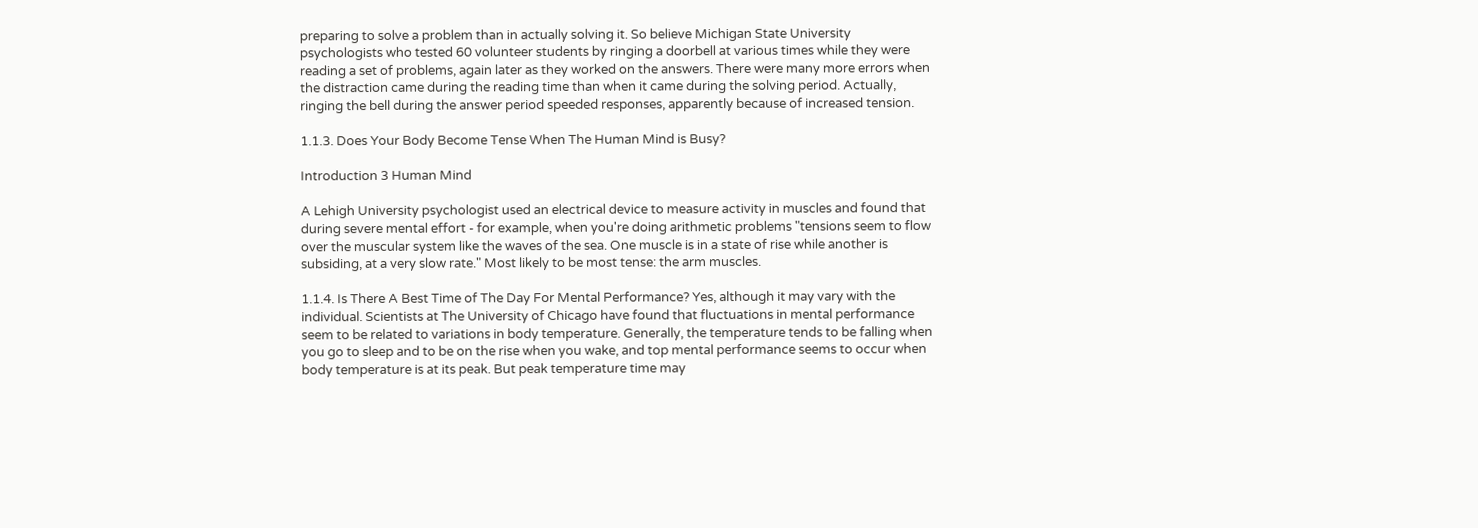preparing to solve a problem than in actually solving it. So believe Michigan State University psychologists who tested 60 volunteer students by ringing a doorbell at various times while they were reading a set of problems, again later as they worked on the answers. There were many more errors when the distraction came during the reading time than when it came during the solving period. Actually, ringing the bell during the answer period speeded responses, apparently because of increased tension.

1.1.3. Does Your Body Become Tense When The Human Mind is Busy?

Introduction 3 Human Mind

A Lehigh University psychologist used an electrical device to measure activity in muscles and found that during severe mental effort - for example, when you're doing arithmetic problems "tensions seem to flow over the muscular system like the waves of the sea. One muscle is in a state of rise while another is subsiding, at a very slow rate." Most likely to be most tense: the arm muscles.

1.1.4. Is There A Best Time of The Day For Mental Performance? Yes, although it may vary with the individual. Scientists at The University of Chicago have found that fluctuations in mental performance seem to be related to variations in body temperature. Generally, the temperature tends to be falling when you go to sleep and to be on the rise when you wake, and top mental performance seems to occur when body temperature is at its peak. But peak temperature time may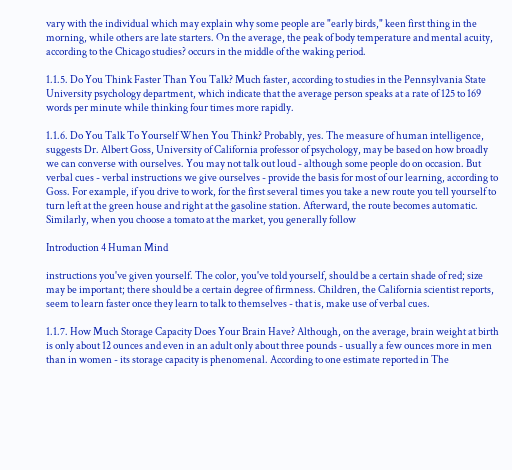vary with the individual which may explain why some people are "early birds," keen first thing in the morning, while others are late starters. On the average, the peak of body temperature and mental acuity, according to the Chicago studies? occurs in the middle of the waking period.

1.1.5. Do You Think Faster Than You Talk? Much faster, according to studies in the Pennsylvania State University psychology department, which indicate that the average person speaks at a rate of 125 to 169 words per minute while thinking four times more rapidly.

1.1.6. Do You Talk To Yourself When You Think? Probably, yes. The measure of human intelligence, suggests Dr. Albert Goss, University of California professor of psychology, may be based on how broadly we can converse with ourselves. You may not talk out loud - although some people do on occasion. But verbal cues - verbal instructions we give ourselves - provide the basis for most of our learning, according to Goss. For example, if you drive to work, for the first several times you take a new route you tell yourself to turn left at the green house and right at the gasoline station. Afterward, the route becomes automatic. Similarly, when you choose a tomato at the market, you generally follow

Introduction 4 Human Mind

instructions you've given yourself. The color, you've told yourself, should be a certain shade of red; size may be important; there should be a certain degree of firmness. Children, the California scientist reports, seem to learn faster once they learn to talk to themselves - that is, make use of verbal cues.

1.1.7. How Much Storage Capacity Does Your Brain Have? Although, on the average, brain weight at birth is only about 12 ounces and even in an adult only about three pounds - usually a few ounces more in men than in women - its storage capacity is phenomenal. According to one estimate reported in The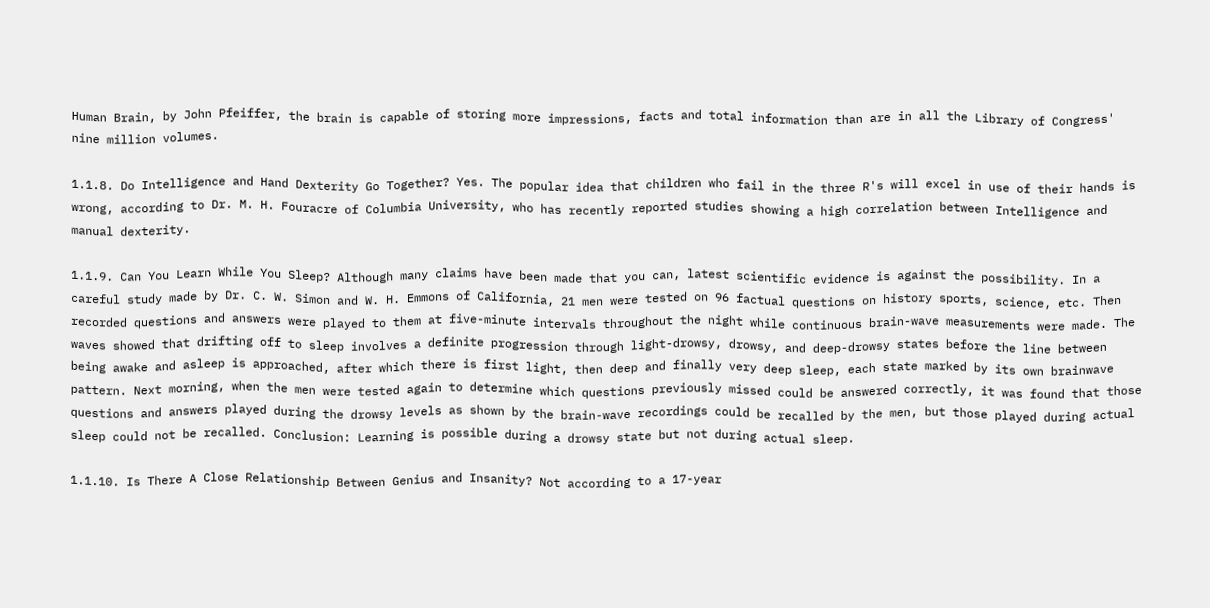Human Brain, by John Pfeiffer, the brain is capable of storing more impressions, facts and total information than are in all the Library of Congress' nine million volumes.

1.1.8. Do Intelligence and Hand Dexterity Go Together? Yes. The popular idea that children who fail in the three R's will excel in use of their hands is wrong, according to Dr. M. H. Fouracre of Columbia University, who has recently reported studies showing a high correlation between Intelligence and manual dexterity.

1.1.9. Can You Learn While You Sleep? Although many claims have been made that you can, latest scientific evidence is against the possibility. In a careful study made by Dr. C. W. Simon and W. H. Emmons of California, 21 men were tested on 96 factual questions on history sports, science, etc. Then recorded questions and answers were played to them at five-minute intervals throughout the night while continuous brain-wave measurements were made. The waves showed that drifting off to sleep involves a definite progression through light-drowsy, drowsy, and deep-drowsy states before the line between being awake and asleep is approached, after which there is first light, then deep and finally very deep sleep, each state marked by its own brainwave pattern. Next morning, when the men were tested again to determine which questions previously missed could be answered correctly, it was found that those questions and answers played during the drowsy levels as shown by the brain-wave recordings could be recalled by the men, but those played during actual sleep could not be recalled. Conclusion: Learning is possible during a drowsy state but not during actual sleep.

1.1.10. Is There A Close Relationship Between Genius and Insanity? Not according to a 17-year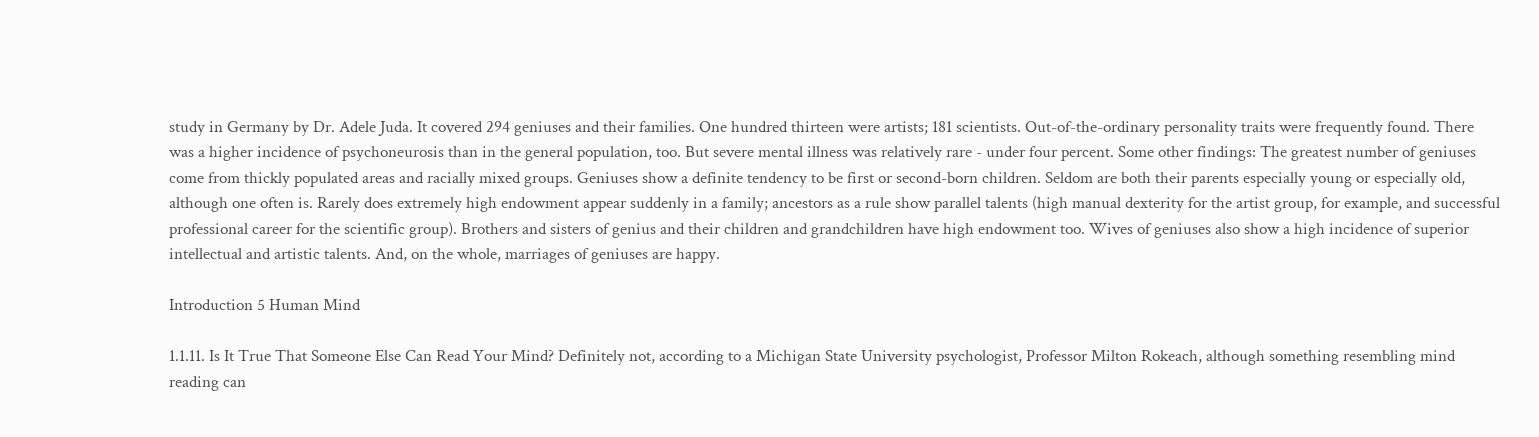study in Germany by Dr. Adele Juda. It covered 294 geniuses and their families. One hundred thirteen were artists; 181 scientists. Out-of-the-ordinary personality traits were frequently found. There was a higher incidence of psychoneurosis than in the general population, too. But severe mental illness was relatively rare - under four percent. Some other findings: The greatest number of geniuses come from thickly populated areas and racially mixed groups. Geniuses show a definite tendency to be first or second-born children. Seldom are both their parents especially young or especially old, although one often is. Rarely does extremely high endowment appear suddenly in a family; ancestors as a rule show parallel talents (high manual dexterity for the artist group, for example, and successful professional career for the scientific group). Brothers and sisters of genius and their children and grandchildren have high endowment too. Wives of geniuses also show a high incidence of superior intellectual and artistic talents. And, on the whole, marriages of geniuses are happy.

Introduction 5 Human Mind

1.1.11. Is It True That Someone Else Can Read Your Mind? Definitely not, according to a Michigan State University psychologist, Professor Milton Rokeach, although something resembling mind reading can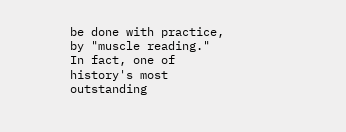be done with practice, by "muscle reading." In fact, one of history's most outstanding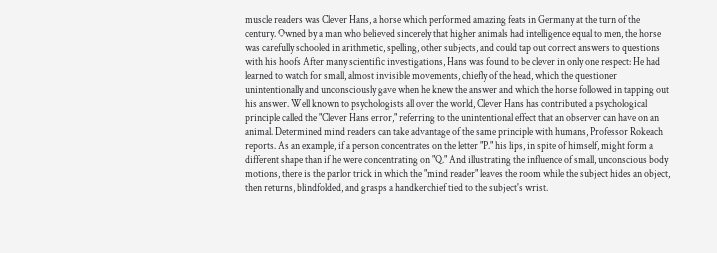muscle readers was Clever Hans, a horse which performed amazing feats in Germany at the turn of the century. Owned by a man who believed sincerely that higher animals had intelligence equal to men, the horse was carefully schooled in arithmetic, spelling, other subjects, and could tap out correct answers to questions with his hoofs After many scientific investigations, Hans was found to be clever in only one respect: He had learned to watch for small, almost invisible movements, chiefly of the head, which the questioner unintentionally and unconsciously gave when he knew the answer and which the horse followed in tapping out his answer. Well known to psychologists all over the world, Clever Hans has contributed a psychological principle called the "Clever Hans error," referring to the unintentional effect that an observer can have on an animal. Determined mind readers can take advantage of the same principle with humans, Professor Rokeach reports. As an example, if a person concentrates on the letter "P." his lips, in spite of himself, might form a different shape than if he were concentrating on "Q." And illustrating the influence of small, unconscious body motions, there is the parlor trick in which the "mind reader" leaves the room while the subject hides an object, then returns, blindfolded, and grasps a handkerchief tied to the subject's wrist.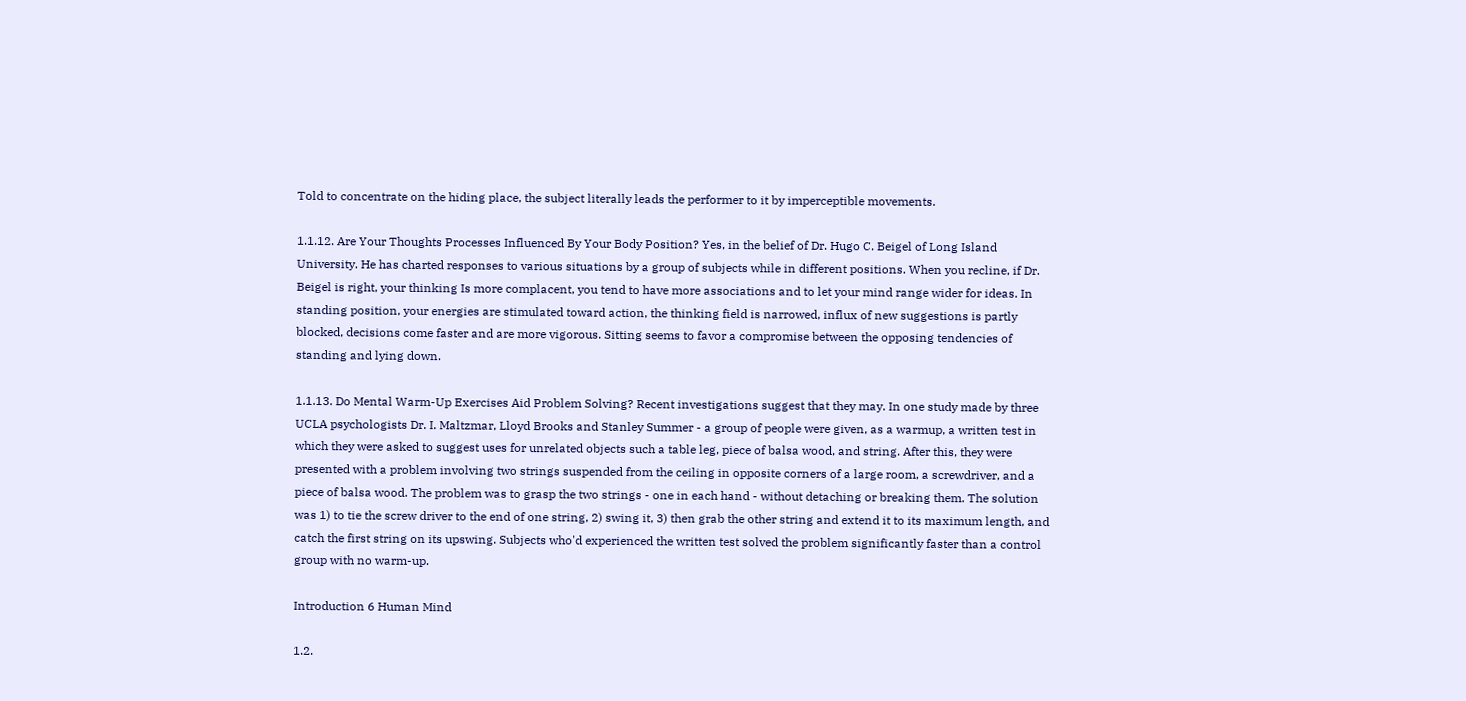Told to concentrate on the hiding place, the subject literally leads the performer to it by imperceptible movements.

1.1.12. Are Your Thoughts Processes Influenced By Your Body Position? Yes, in the belief of Dr. Hugo C. Beigel of Long Island University. He has charted responses to various situations by a group of subjects while in different positions. When you recline, if Dr. Beigel is right, your thinking Is more complacent, you tend to have more associations and to let your mind range wider for ideas. In standing position, your energies are stimulated toward action, the thinking field is narrowed, influx of new suggestions is partly blocked, decisions come faster and are more vigorous. Sitting seems to favor a compromise between the opposing tendencies of standing and lying down.

1.1.13. Do Mental Warm-Up Exercises Aid Problem Solving? Recent investigations suggest that they may. In one study made by three UCLA psychologists Dr. I. Maltzmar, Lloyd Brooks and Stanley Summer - a group of people were given, as a warmup, a written test in which they were asked to suggest uses for unrelated objects such a table leg, piece of balsa wood, and string. After this, they were presented with a problem involving two strings suspended from the ceiling in opposite corners of a large room, a screwdriver, and a piece of balsa wood. The problem was to grasp the two strings - one in each hand - without detaching or breaking them. The solution was 1) to tie the screw driver to the end of one string, 2) swing it, 3) then grab the other string and extend it to its maximum length, and catch the first string on its upswing. Subjects who'd experienced the written test solved the problem significantly faster than a control group with no warm-up.

Introduction 6 Human Mind

1.2.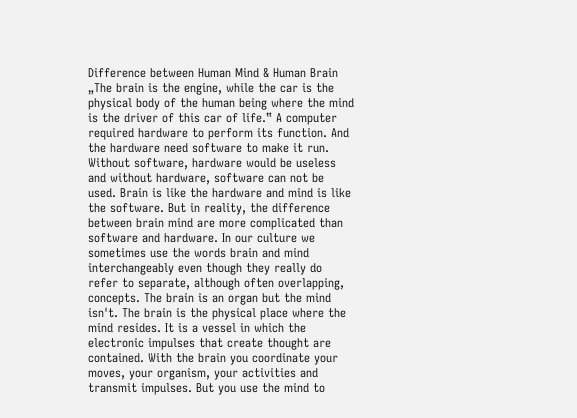Difference between Human Mind & Human Brain „The brain is the engine, while the car is the physical body of the human being where the mind is the driver of this car of life.‟ A computer required hardware to perform its function. And the hardware need software to make it run. Without software, hardware would be useless and without hardware, software can not be used. Brain is like the hardware and mind is like the software. But in reality, the difference between brain mind are more complicated than software and hardware. In our culture we sometimes use the words brain and mind interchangeably even though they really do refer to separate, although often overlapping, concepts. The brain is an organ but the mind isn't. The brain is the physical place where the mind resides. It is a vessel in which the electronic impulses that create thought are contained. With the brain you coordinate your moves, your organism, your activities and transmit impulses. But you use the mind to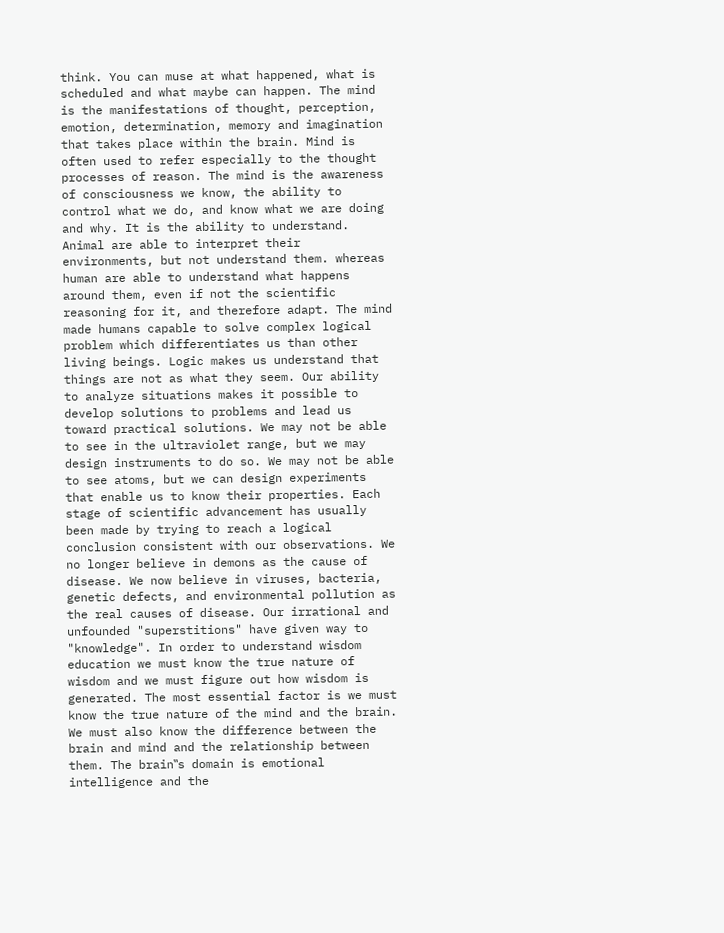think. You can muse at what happened, what is scheduled and what maybe can happen. The mind is the manifestations of thought, perception, emotion, determination, memory and imagination that takes place within the brain. Mind is often used to refer especially to the thought processes of reason. The mind is the awareness of consciousness we know, the ability to control what we do, and know what we are doing and why. It is the ability to understand. Animal are able to interpret their environments, but not understand them. whereas human are able to understand what happens around them, even if not the scientific reasoning for it, and therefore adapt. The mind made humans capable to solve complex logical problem which differentiates us than other living beings. Logic makes us understand that things are not as what they seem. Our ability to analyze situations makes it possible to develop solutions to problems and lead us toward practical solutions. We may not be able to see in the ultraviolet range, but we may design instruments to do so. We may not be able to see atoms, but we can design experiments that enable us to know their properties. Each stage of scientific advancement has usually been made by trying to reach a logical conclusion consistent with our observations. We no longer believe in demons as the cause of disease. We now believe in viruses, bacteria, genetic defects, and environmental pollution as the real causes of disease. Our irrational and unfounded "superstitions" have given way to "knowledge". In order to understand wisdom education we must know the true nature of wisdom and we must figure out how wisdom is generated. The most essential factor is we must know the true nature of the mind and the brain. We must also know the difference between the brain and mind and the relationship between them. The brain‟s domain is emotional intelligence and the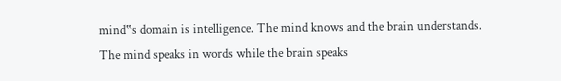mind‟s domain is intelligence. The mind knows and the brain understands. The mind speaks in words while the brain speaks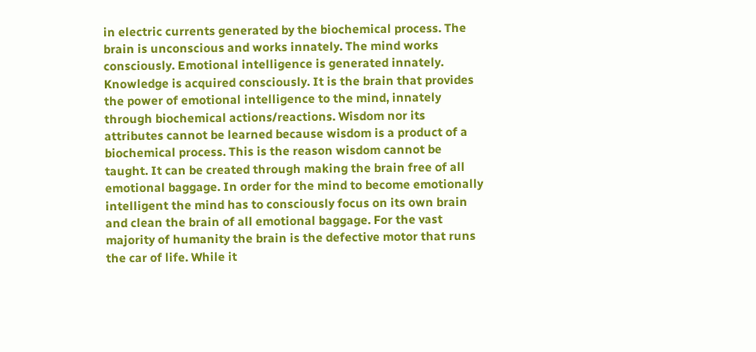in electric currents generated by the biochemical process. The brain is unconscious and works innately. The mind works consciously. Emotional intelligence is generated innately. Knowledge is acquired consciously. It is the brain that provides the power of emotional intelligence to the mind, innately through biochemical actions/reactions. Wisdom nor its attributes cannot be learned because wisdom is a product of a biochemical process. This is the reason wisdom cannot be taught. It can be created through making the brain free of all emotional baggage. In order for the mind to become emotionally intelligent the mind has to consciously focus on its own brain and clean the brain of all emotional baggage. For the vast majority of humanity the brain is the defective motor that runs the car of life. While it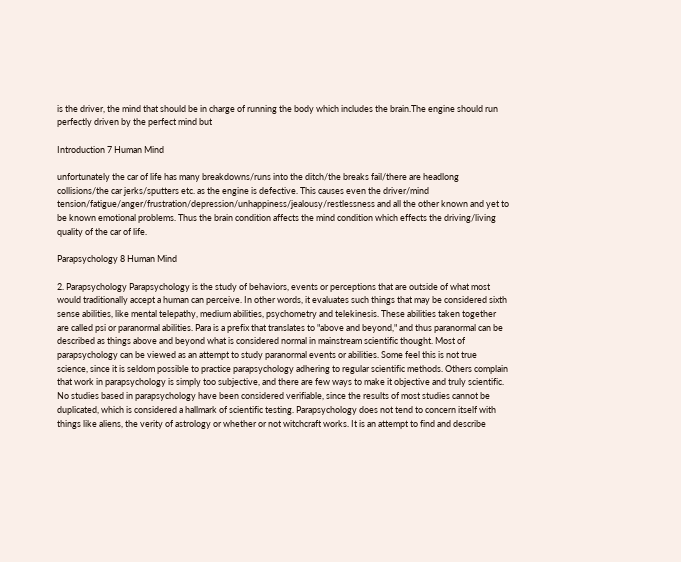is the driver, the mind that should be in charge of running the body which includes the brain.The engine should run perfectly driven by the perfect mind but

Introduction 7 Human Mind

unfortunately the car of life has many breakdowns/runs into the ditch/the breaks fail/there are headlong collisions/the car jerks/sputters etc. as the engine is defective. This causes even the driver/mind tension/fatigue/anger/frustration/depression/unhappiness/jealousy/restlessness and all the other known and yet to be known emotional problems. Thus the brain condition affects the mind condition which effects the driving/living quality of the car of life.

Parapsychology 8 Human Mind

2. Parapsychology Parapsychology is the study of behaviors, events or perceptions that are outside of what most would traditionally accept a human can perceive. In other words, it evaluates such things that may be considered sixth sense abilities, like mental telepathy, medium abilities, psychometry and telekinesis. These abilities taken together are called psi or paranormal abilities. Para is a prefix that translates to "above and beyond," and thus paranormal can be described as things above and beyond what is considered normal in mainstream scientific thought. Most of parapsychology can be viewed as an attempt to study paranormal events or abilities. Some feel this is not true science, since it is seldom possible to practice parapsychology adhering to regular scientific methods. Others complain that work in parapsychology is simply too subjective, and there are few ways to make it objective and truly scientific. No studies based in parapsychology have been considered verifiable, since the results of most studies cannot be duplicated, which is considered a hallmark of scientific testing. Parapsychology does not tend to concern itself with things like aliens, the verity of astrology or whether or not witchcraft works. It is an attempt to find and describe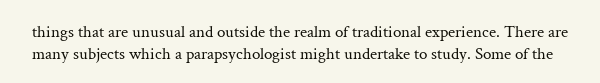things that are unusual and outside the realm of traditional experience. There are many subjects which a parapsychologist might undertake to study. Some of the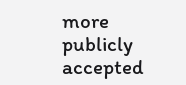more publicly accepted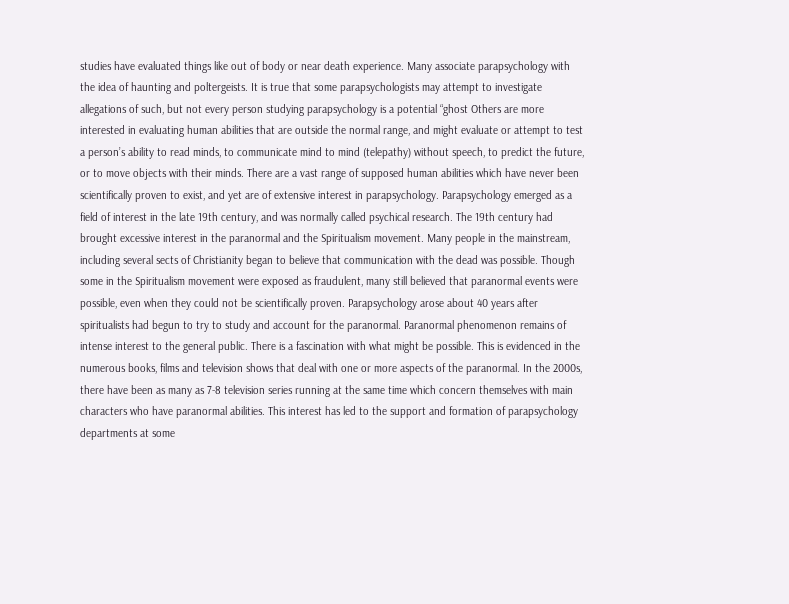studies have evaluated things like out of body or near death experience. Many associate parapsychology with the idea of haunting and poltergeists. It is true that some parapsychologists may attempt to investigate allegations of such, but not every person studying parapsychology is a potential “ghost Others are more interested in evaluating human abilities that are outside the normal range, and might evaluate or attempt to test a person’s ability to read minds, to communicate mind to mind (telepathy) without speech, to predict the future, or to move objects with their minds. There are a vast range of supposed human abilities which have never been scientifically proven to exist, and yet are of extensive interest in parapsychology. Parapsychology emerged as a field of interest in the late 19th century, and was normally called psychical research. The 19th century had brought excessive interest in the paranormal and the Spiritualism movement. Many people in the mainstream, including several sects of Christianity began to believe that communication with the dead was possible. Though some in the Spiritualism movement were exposed as fraudulent, many still believed that paranormal events were possible, even when they could not be scientifically proven. Parapsychology arose about 40 years after spiritualists had begun to try to study and account for the paranormal. Paranormal phenomenon remains of intense interest to the general public. There is a fascination with what might be possible. This is evidenced in the numerous books, films and television shows that deal with one or more aspects of the paranormal. In the 2000s, there have been as many as 7-8 television series running at the same time which concern themselves with main characters who have paranormal abilities. This interest has led to the support and formation of parapsychology departments at some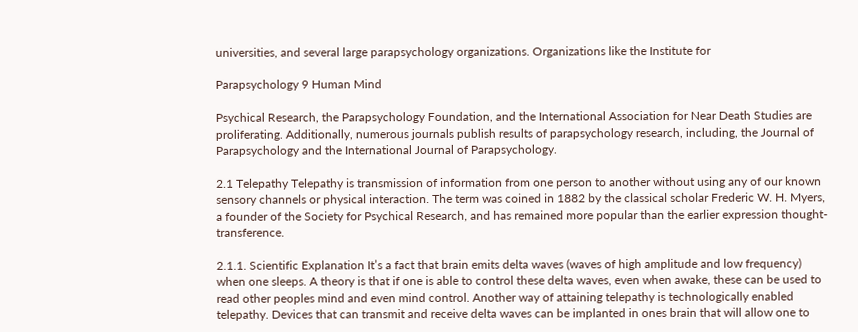universities, and several large parapsychology organizations. Organizations like the Institute for

Parapsychology 9 Human Mind

Psychical Research, the Parapsychology Foundation, and the International Association for Near Death Studies are proliferating. Additionally, numerous journals publish results of parapsychology research, including, the Journal of Parapsychology and the International Journal of Parapsychology.

2.1 Telepathy Telepathy is transmission of information from one person to another without using any of our known sensory channels or physical interaction. The term was coined in 1882 by the classical scholar Frederic W. H. Myers, a founder of the Society for Psychical Research, and has remained more popular than the earlier expression thought-transference.

2.1.1. Scientific Explanation It’s a fact that brain emits delta waves (waves of high amplitude and low frequency) when one sleeps. A theory is that if one is able to control these delta waves, even when awake, these can be used to read other peoples mind and even mind control. Another way of attaining telepathy is technologically enabled telepathy. Devices that can transmit and receive delta waves can be implanted in ones brain that will allow one to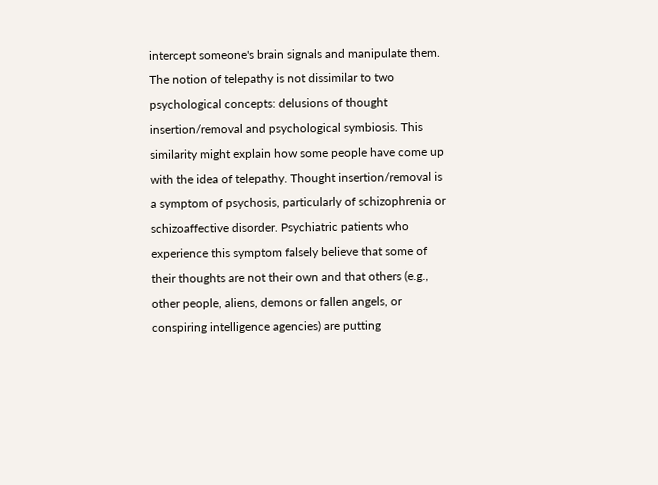intercept someone's brain signals and manipulate them. The notion of telepathy is not dissimilar to two psychological concepts: delusions of thought insertion/removal and psychological symbiosis. This similarity might explain how some people have come up with the idea of telepathy. Thought insertion/removal is a symptom of psychosis, particularly of schizophrenia or schizoaffective disorder. Psychiatric patients who experience this symptom falsely believe that some of their thoughts are not their own and that others (e.g., other people, aliens, demons or fallen angels, or conspiring intelligence agencies) are putting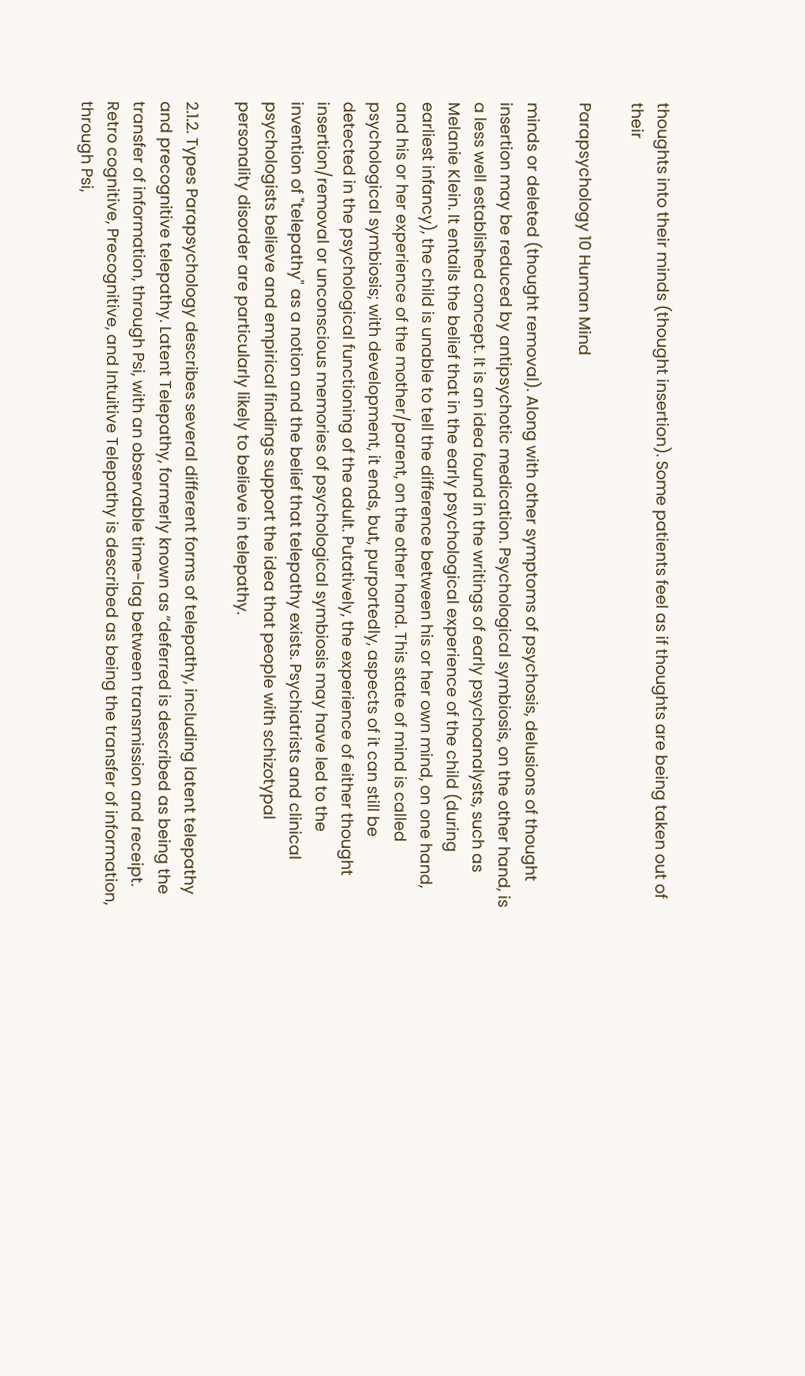thoughts into their minds (thought insertion). Some patients feel as if thoughts are being taken out of their

Parapsychology 10 Human Mind

minds or deleted (thought removal). Along with other symptoms of psychosis, delusions of thought insertion may be reduced by antipsychotic medication. Psychological symbiosis, on the other hand, is a less well established concept. It is an idea found in the writings of early psychoanalysts, such as Melanie Klein. It entails the belief that in the early psychological experience of the child (during earliest infancy), the child is unable to tell the difference between his or her own mind, on one hand, and his or her experience of the mother/parent, on the other hand. This state of mind is called psychological symbiosis; with development, it ends, but, purportedly, aspects of it can still be detected in the psychological functioning of the adult. Putatively, the experience of either thought insertion/removal or unconscious memories of psychological symbiosis may have led to the invention of "telepathy" as a notion and the belief that telepathy exists. Psychiatrists and clinical psychologists believe and empirical findings support the idea that people with schizotypal personality disorder are particularly likely to believe in telepathy.

2.1.2. Types Parapsychology describes several different forms of telepathy, including latent telepathy and precognitive telepathy. Latent Telepathy, formerly known as “deferred is described as being the transfer of information, through Psi, with an observable time-lag between transmission and receipt. Retro cognitive, Precognitive, and Intuitive Telepathy is described as being the transfer of information, through Psi,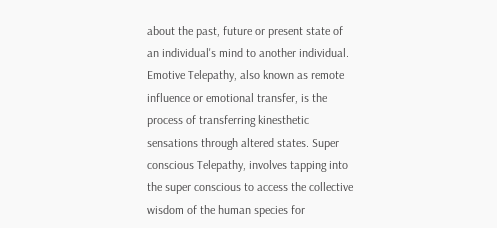about the past, future or present state of an individual's mind to another individual. Emotive Telepathy, also known as remote influence or emotional transfer, is the process of transferring kinesthetic sensations through altered states. Super conscious Telepathy, involves tapping into the super conscious to access the collective wisdom of the human species for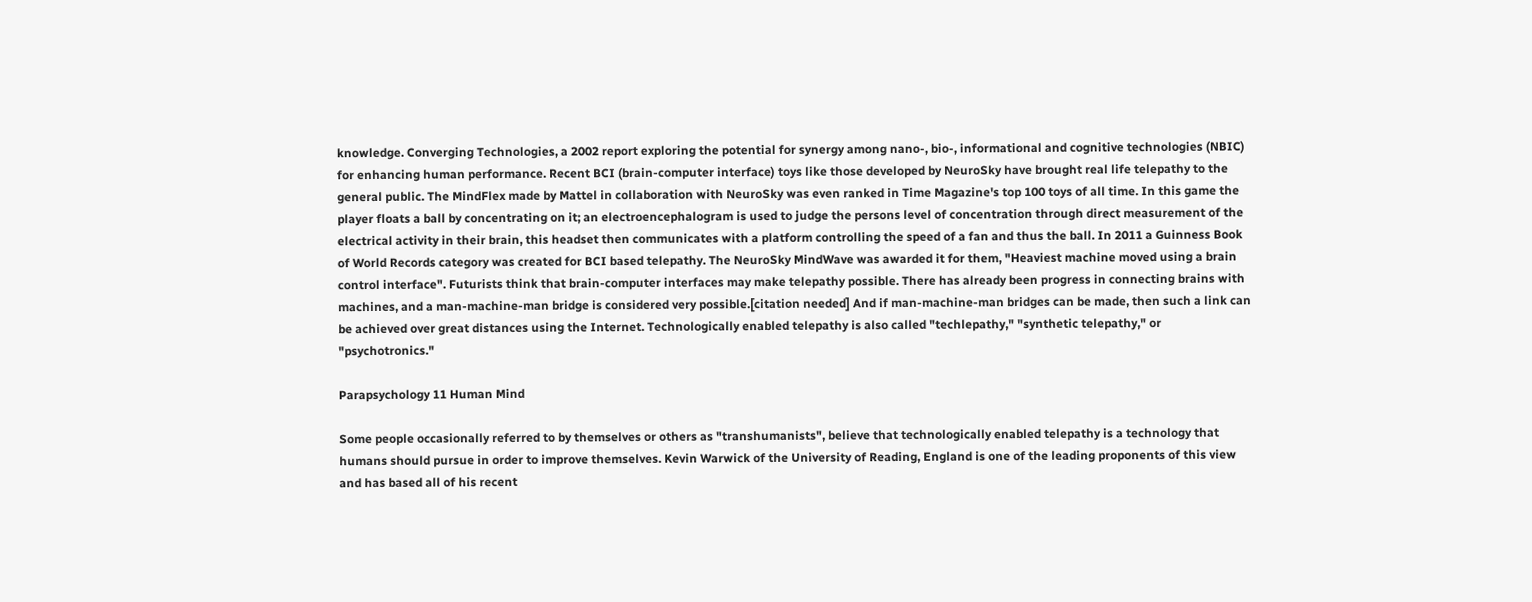knowledge. Converging Technologies, a 2002 report exploring the potential for synergy among nano-, bio-, informational and cognitive technologies (NBIC) for enhancing human performance. Recent BCI (brain-computer interface) toys like those developed by NeuroSky have brought real life telepathy to the general public. The MindFlex made by Mattel in collaboration with NeuroSky was even ranked in Time Magazine's top 100 toys of all time. In this game the player floats a ball by concentrating on it; an electroencephalogram is used to judge the persons level of concentration through direct measurement of the electrical activity in their brain, this headset then communicates with a platform controlling the speed of a fan and thus the ball. In 2011 a Guinness Book of World Records category was created for BCI based telepathy. The NeuroSky MindWave was awarded it for them, "Heaviest machine moved using a brain control interface". Futurists think that brain-computer interfaces may make telepathy possible. There has already been progress in connecting brains with machines, and a man-machine-man bridge is considered very possible.[citation needed] And if man-machine-man bridges can be made, then such a link can be achieved over great distances using the Internet. Technologically enabled telepathy is also called "techlepathy," "synthetic telepathy," or "psychotronics."

Parapsychology 11 Human Mind

Some people occasionally referred to by themselves or others as "transhumanists", believe that technologically enabled telepathy is a technology that humans should pursue in order to improve themselves. Kevin Warwick of the University of Reading, England is one of the leading proponents of this view and has based all of his recent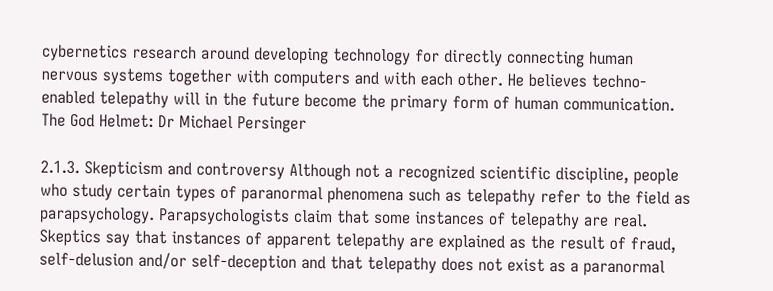cybernetics research around developing technology for directly connecting human nervous systems together with computers and with each other. He believes techno-enabled telepathy will in the future become the primary form of human communication. The God Helmet: Dr Michael Persinger

2.1.3. Skepticism and controversy Although not a recognized scientific discipline, people who study certain types of paranormal phenomena such as telepathy refer to the field as parapsychology. Parapsychologists claim that some instances of telepathy are real. Skeptics say that instances of apparent telepathy are explained as the result of fraud, self-delusion and/or self-deception and that telepathy does not exist as a paranormal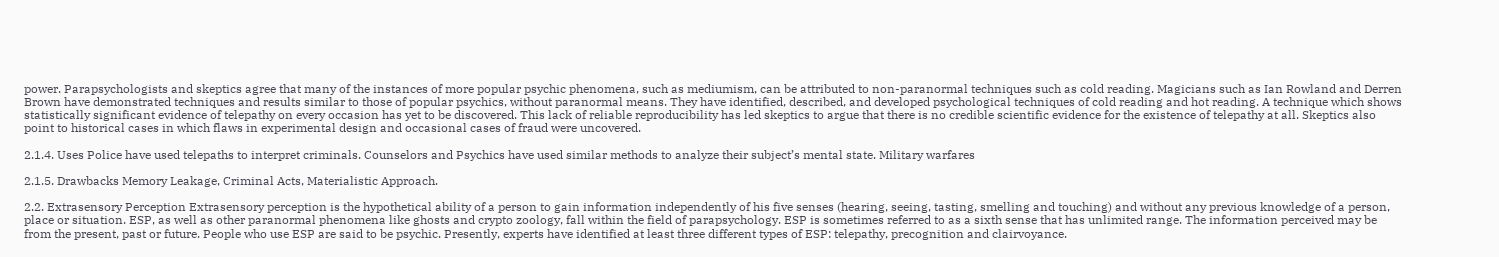power. Parapsychologists and skeptics agree that many of the instances of more popular psychic phenomena, such as mediumism, can be attributed to non-paranormal techniques such as cold reading. Magicians such as Ian Rowland and Derren Brown have demonstrated techniques and results similar to those of popular psychics, without paranormal means. They have identified, described, and developed psychological techniques of cold reading and hot reading. A technique which shows statistically significant evidence of telepathy on every occasion has yet to be discovered. This lack of reliable reproducibility has led skeptics to argue that there is no credible scientific evidence for the existence of telepathy at all. Skeptics also point to historical cases in which flaws in experimental design and occasional cases of fraud were uncovered.

2.1.4. Uses Police have used telepaths to interpret criminals. Counselors and Psychics have used similar methods to analyze their subject’s mental state. Military warfares

2.1.5. Drawbacks Memory Leakage, Criminal Acts, Materialistic Approach.

2.2. Extrasensory Perception Extrasensory perception is the hypothetical ability of a person to gain information independently of his five senses (hearing, seeing, tasting, smelling and touching) and without any previous knowledge of a person, place or situation. ESP, as well as other paranormal phenomena like ghosts and crypto zoology, fall within the field of parapsychology. ESP is sometimes referred to as a sixth sense that has unlimited range. The information perceived may be from the present, past or future. People who use ESP are said to be psychic. Presently, experts have identified at least three different types of ESP: telepathy, precognition and clairvoyance.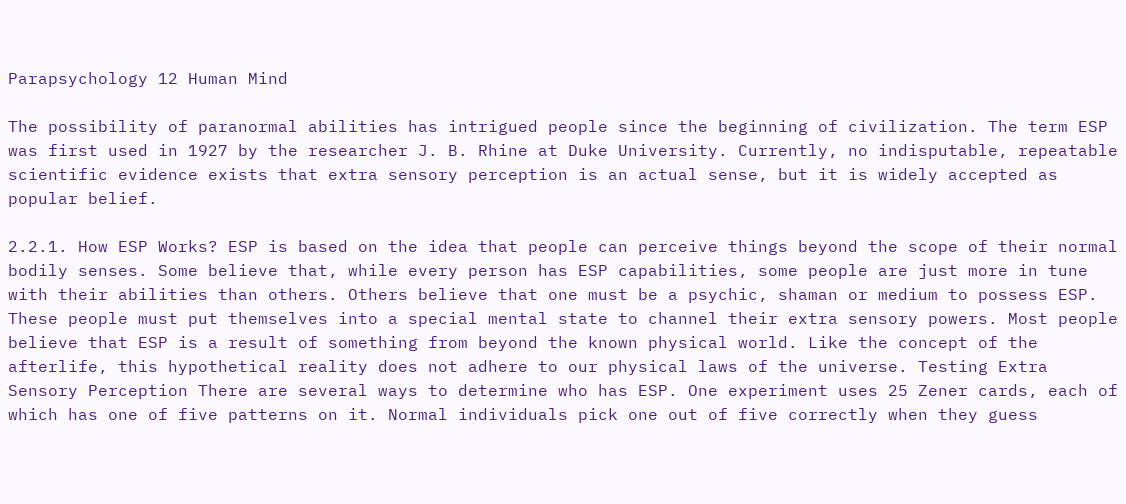Parapsychology 12 Human Mind

The possibility of paranormal abilities has intrigued people since the beginning of civilization. The term ESP was first used in 1927 by the researcher J. B. Rhine at Duke University. Currently, no indisputable, repeatable scientific evidence exists that extra sensory perception is an actual sense, but it is widely accepted as popular belief.

2.2.1. How ESP Works? ESP is based on the idea that people can perceive things beyond the scope of their normal bodily senses. Some believe that, while every person has ESP capabilities, some people are just more in tune with their abilities than others. Others believe that one must be a psychic, shaman or medium to possess ESP. These people must put themselves into a special mental state to channel their extra sensory powers. Most people believe that ESP is a result of something from beyond the known physical world. Like the concept of the afterlife, this hypothetical reality does not adhere to our physical laws of the universe. Testing Extra Sensory Perception There are several ways to determine who has ESP. One experiment uses 25 Zener cards, each of which has one of five patterns on it. Normal individuals pick one out of five correctly when they guess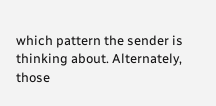which pattern the sender is thinking about. Alternately, those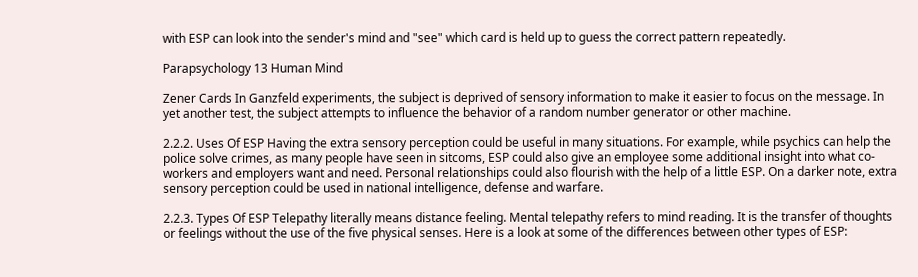with ESP can look into the sender's mind and "see" which card is held up to guess the correct pattern repeatedly.

Parapsychology 13 Human Mind

Zener Cards In Ganzfeld experiments, the subject is deprived of sensory information to make it easier to focus on the message. In yet another test, the subject attempts to influence the behavior of a random number generator or other machine.

2.2.2. Uses Of ESP Having the extra sensory perception could be useful in many situations. For example, while psychics can help the police solve crimes, as many people have seen in sitcoms, ESP could also give an employee some additional insight into what co-workers and employers want and need. Personal relationships could also flourish with the help of a little ESP. On a darker note, extra sensory perception could be used in national intelligence, defense and warfare.

2.2.3. Types Of ESP Telepathy literally means distance feeling. Mental telepathy refers to mind reading. It is the transfer of thoughts or feelings without the use of the five physical senses. Here is a look at some of the differences between other types of ESP: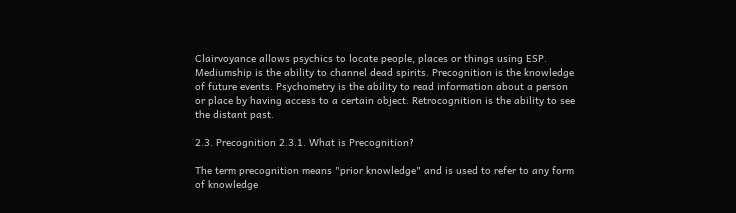Clairvoyance allows psychics to locate people, places or things using ESP. Mediumship is the ability to channel dead spirits. Precognition is the knowledge of future events. Psychometry is the ability to read information about a person or place by having access to a certain object. Retrocognition is the ability to see the distant past.

2.3. Precognition 2.3.1. What is Precognition?

The term precognition means "prior knowledge" and is used to refer to any form of knowledge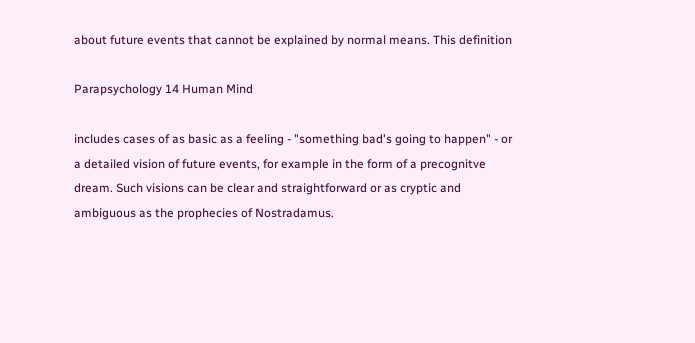about future events that cannot be explained by normal means. This definition

Parapsychology 14 Human Mind

includes cases of as basic as a feeling - "something bad's going to happen" - or a detailed vision of future events, for example in the form of a precognitve dream. Such visions can be clear and straightforward or as cryptic and ambiguous as the prophecies of Nostradamus.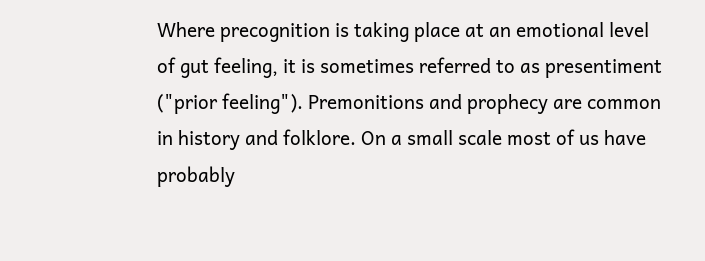Where precognition is taking place at an emotional level of gut feeling, it is sometimes referred to as presentiment ("prior feeling"). Premonitions and prophecy are common in history and folklore. On a small scale most of us have probably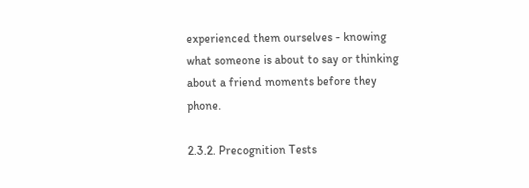experienced them ourselves - knowing what someone is about to say or thinking about a friend moments before they phone.

2.3.2. Precognition Tests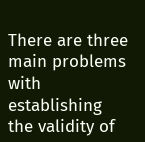There are three main problems with establishing the validity of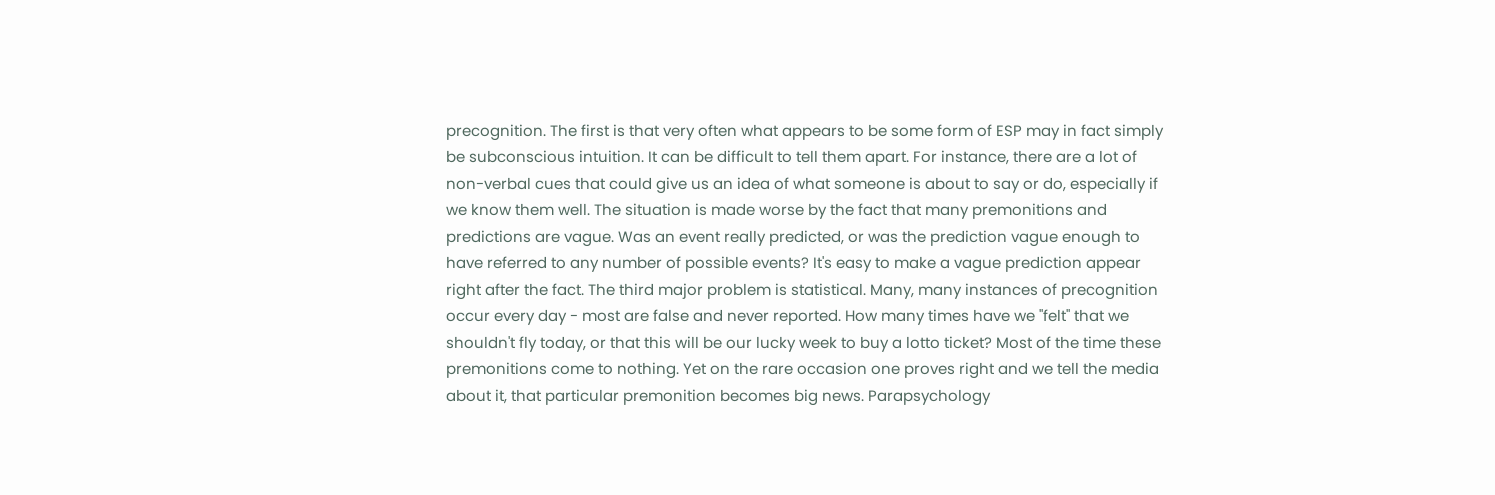precognition. The first is that very often what appears to be some form of ESP may in fact simply be subconscious intuition. It can be difficult to tell them apart. For instance, there are a lot of non-verbal cues that could give us an idea of what someone is about to say or do, especially if we know them well. The situation is made worse by the fact that many premonitions and predictions are vague. Was an event really predicted, or was the prediction vague enough to have referred to any number of possible events? It's easy to make a vague prediction appear right after the fact. The third major problem is statistical. Many, many instances of precognition occur every day - most are false and never reported. How many times have we "felt" that we shouldn't fly today, or that this will be our lucky week to buy a lotto ticket? Most of the time these premonitions come to nothing. Yet on the rare occasion one proves right and we tell the media about it, that particular premonition becomes big news. Parapsychology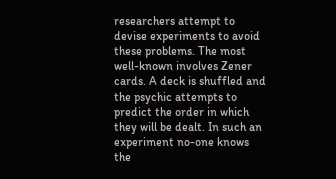researchers attempt to devise experiments to avoid these problems. The most well-known involves Zener cards. A deck is shuffled and the psychic attempts to predict the order in which they will be dealt. In such an experiment no-one knows the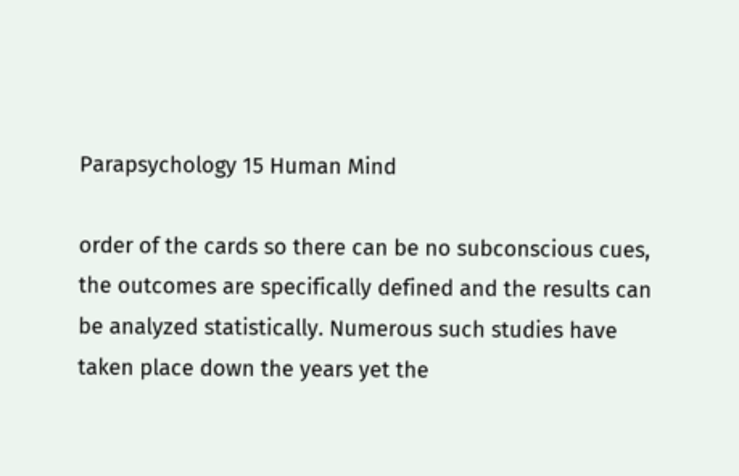Parapsychology 15 Human Mind

order of the cards so there can be no subconscious cues, the outcomes are specifically defined and the results can be analyzed statistically. Numerous such studies have taken place down the years yet the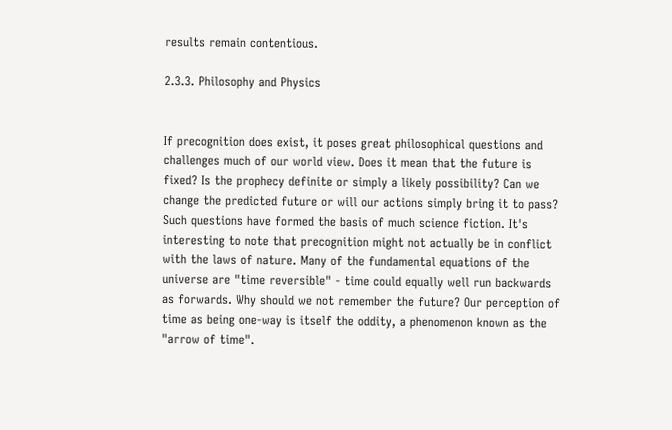results remain contentious.

2.3.3. Philosophy and Physics


If precognition does exist, it poses great philosophical questions and challenges much of our world view. Does it mean that the future is fixed? Is the prophecy definite or simply a likely possibility? Can we change the predicted future or will our actions simply bring it to pass? Such questions have formed the basis of much science fiction. It's interesting to note that precognition might not actually be in conflict with the laws of nature. Many of the fundamental equations of the universe are "time reversible" - time could equally well run backwards as forwards. Why should we not remember the future? Our perception of time as being one-way is itself the oddity, a phenomenon known as the "arrow of time".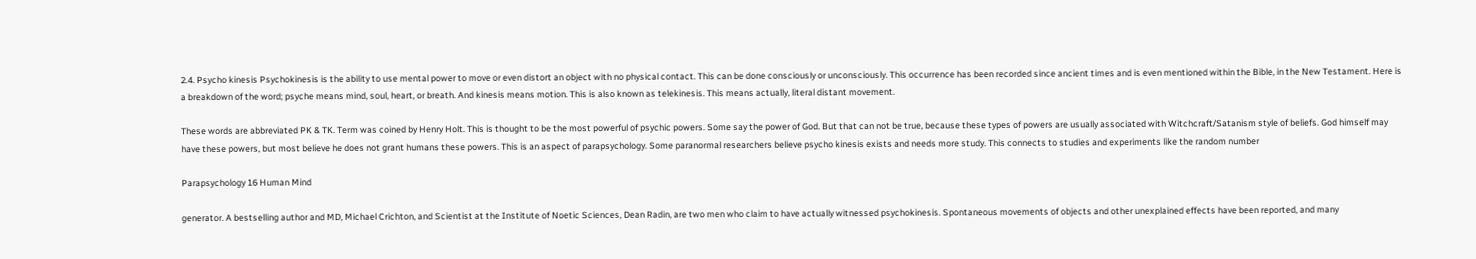2.4. Psycho kinesis Psychokinesis is the ability to use mental power to move or even distort an object with no physical contact. This can be done consciously or unconsciously. This occurrence has been recorded since ancient times and is even mentioned within the Bible, in the New Testament. Here is a breakdown of the word; psyche means mind, soul, heart, or breath. And kinesis means motion. This is also known as telekinesis. This means actually, literal distant movement.

These words are abbreviated PK & TK. Term was coined by Henry Holt. This is thought to be the most powerful of psychic powers. Some say the power of God. But that can not be true, because these types of powers are usually associated with Witchcraft/Satanism style of beliefs. God himself may have these powers, but most believe he does not grant humans these powers. This is an aspect of parapsychology. Some paranormal researchers believe psycho kinesis exists and needs more study. This connects to studies and experiments like the random number

Parapsychology 16 Human Mind

generator. A bestselling author and MD, Michael Crichton, and Scientist at the Institute of Noetic Sciences, Dean Radin, are two men who claim to have actually witnessed psychokinesis. Spontaneous movements of objects and other unexplained effects have been reported, and many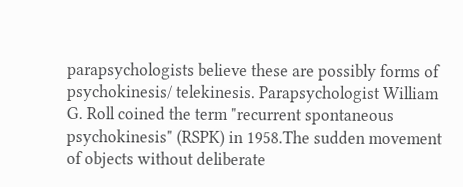parapsychologists believe these are possibly forms of psychokinesis/ telekinesis. Parapsychologist William G. Roll coined the term "recurrent spontaneous psychokinesis" (RSPK) in 1958.The sudden movement of objects without deliberate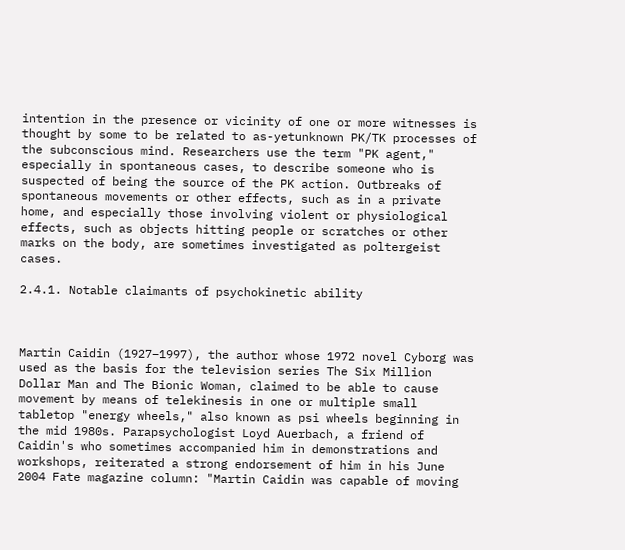intention in the presence or vicinity of one or more witnesses is thought by some to be related to as-yetunknown PK/TK processes of the subconscious mind. Researchers use the term "PK agent," especially in spontaneous cases, to describe someone who is suspected of being the source of the PK action. Outbreaks of spontaneous movements or other effects, such as in a private home, and especially those involving violent or physiological effects, such as objects hitting people or scratches or other marks on the body, are sometimes investigated as poltergeist cases.

2.4.1. Notable claimants of psychokinetic ability



Martin Caidin (1927–1997), the author whose 1972 novel Cyborg was used as the basis for the television series The Six Million Dollar Man and The Bionic Woman, claimed to be able to cause movement by means of telekinesis in one or multiple small tabletop "energy wheels," also known as psi wheels beginning in the mid 1980s. Parapsychologist Loyd Auerbach, a friend of Caidin's who sometimes accompanied him in demonstrations and workshops, reiterated a strong endorsement of him in his June 2004 Fate magazine column: "Martin Caidin was capable of moving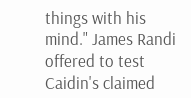things with his mind." James Randi offered to test Caidin's claimed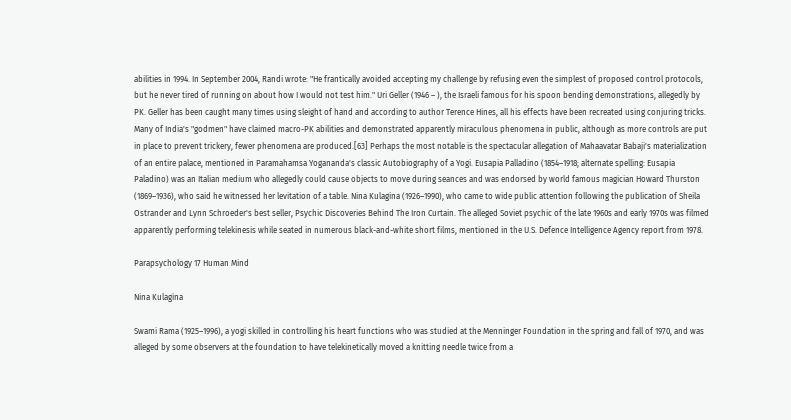abilities in 1994. In September 2004, Randi wrote: "He frantically avoided accepting my challenge by refusing even the simplest of proposed control protocols, but he never tired of running on about how I would not test him." Uri Geller (1946 – ), the Israeli famous for his spoon bending demonstrations, allegedly by PK. Geller has been caught many times using sleight of hand and according to author Terence Hines, all his effects have been recreated using conjuring tricks. Many of India's "godmen" have claimed macro-PK abilities and demonstrated apparently miraculous phenomena in public, although as more controls are put in place to prevent trickery, fewer phenomena are produced.[63] Perhaps the most notable is the spectacular allegation of Mahaavatar Babaji's materialization of an entire palace, mentioned in Paramahamsa Yogananda's classic Autobiography of a Yogi. Eusapia Palladino (1854–1918; alternate spelling: Eusapia Paladino) was an Italian medium who allegedly could cause objects to move during seances and was endorsed by world famous magician Howard Thurston (1869–1936), who said he witnessed her levitation of a table. Nina Kulagina (1926–1990), who came to wide public attention following the publication of Sheila Ostrander and Lynn Schroeder's best seller, Psychic Discoveries Behind The Iron Curtain. The alleged Soviet psychic of the late 1960s and early 1970s was filmed apparently performing telekinesis while seated in numerous black-and-white short films, mentioned in the U.S. Defence Intelligence Agency report from 1978.

Parapsychology 17 Human Mind

Nina Kulagina

Swami Rama (1925–1996), a yogi skilled in controlling his heart functions who was studied at the Menninger Foundation in the spring and fall of 1970, and was alleged by some observers at the foundation to have telekinetically moved a knitting needle twice from a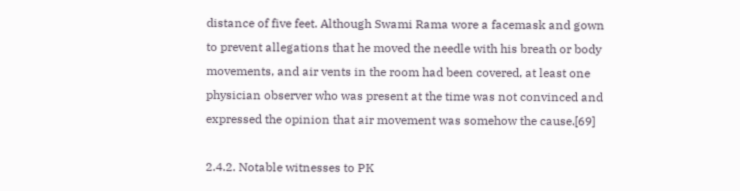distance of five feet. Although Swami Rama wore a facemask and gown to prevent allegations that he moved the needle with his breath or body movements, and air vents in the room had been covered, at least one physician observer who was present at the time was not convinced and expressed the opinion that air movement was somehow the cause.[69]

2.4.2. Notable witnesses to PK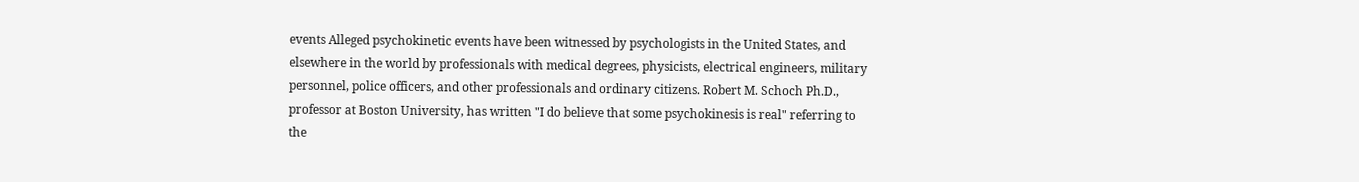events Alleged psychokinetic events have been witnessed by psychologists in the United States, and elsewhere in the world by professionals with medical degrees, physicists, electrical engineers, military personnel, police officers, and other professionals and ordinary citizens. Robert M. Schoch Ph.D., professor at Boston University, has written "I do believe that some psychokinesis is real" referring to the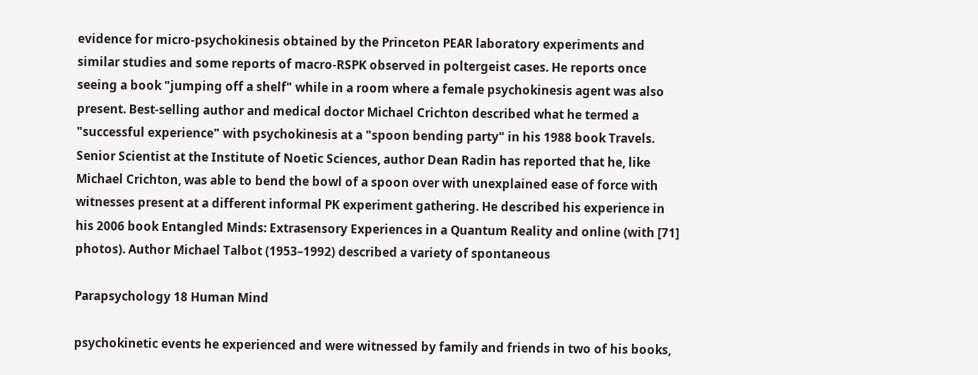evidence for micro-psychokinesis obtained by the Princeton PEAR laboratory experiments and similar studies and some reports of macro-RSPK observed in poltergeist cases. He reports once seeing a book "jumping off a shelf" while in a room where a female psychokinesis agent was also present. Best-selling author and medical doctor Michael Crichton described what he termed a "successful experience" with psychokinesis at a "spoon bending party" in his 1988 book Travels. Senior Scientist at the Institute of Noetic Sciences, author Dean Radin has reported that he, like Michael Crichton, was able to bend the bowl of a spoon over with unexplained ease of force with witnesses present at a different informal PK experiment gathering. He described his experience in his 2006 book Entangled Minds: Extrasensory Experiences in a Quantum Reality and online (with [71] photos). Author Michael Talbot (1953–1992) described a variety of spontaneous

Parapsychology 18 Human Mind

psychokinetic events he experienced and were witnessed by family and friends in two of his books,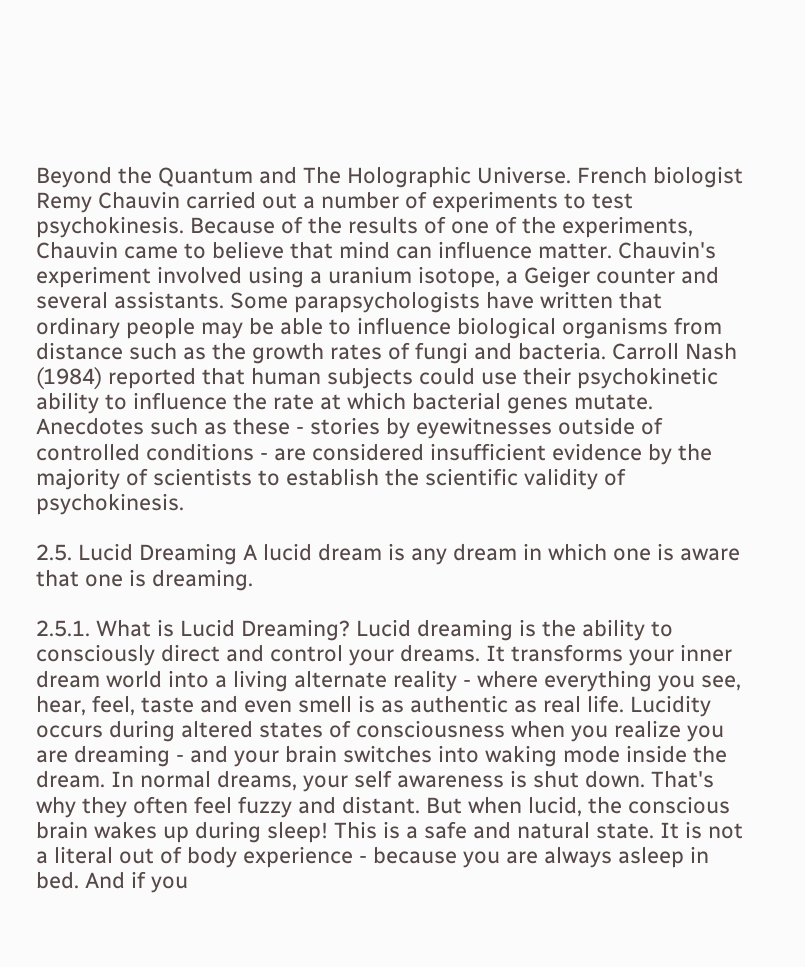Beyond the Quantum and The Holographic Universe. French biologist Remy Chauvin carried out a number of experiments to test psychokinesis. Because of the results of one of the experiments, Chauvin came to believe that mind can influence matter. Chauvin's experiment involved using a uranium isotope, a Geiger counter and several assistants. Some parapsychologists have written that ordinary people may be able to influence biological organisms from distance such as the growth rates of fungi and bacteria. Carroll Nash (1984) reported that human subjects could use their psychokinetic ability to influence the rate at which bacterial genes mutate. Anecdotes such as these - stories by eyewitnesses outside of controlled conditions - are considered insufficient evidence by the majority of scientists to establish the scientific validity of psychokinesis.

2.5. Lucid Dreaming A lucid dream is any dream in which one is aware that one is dreaming.

2.5.1. What is Lucid Dreaming? Lucid dreaming is the ability to consciously direct and control your dreams. It transforms your inner dream world into a living alternate reality - where everything you see, hear, feel, taste and even smell is as authentic as real life. Lucidity occurs during altered states of consciousness when you realize you are dreaming - and your brain switches into waking mode inside the dream. In normal dreams, your self awareness is shut down. That's why they often feel fuzzy and distant. But when lucid, the conscious brain wakes up during sleep! This is a safe and natural state. It is not a literal out of body experience - because you are always asleep in bed. And if you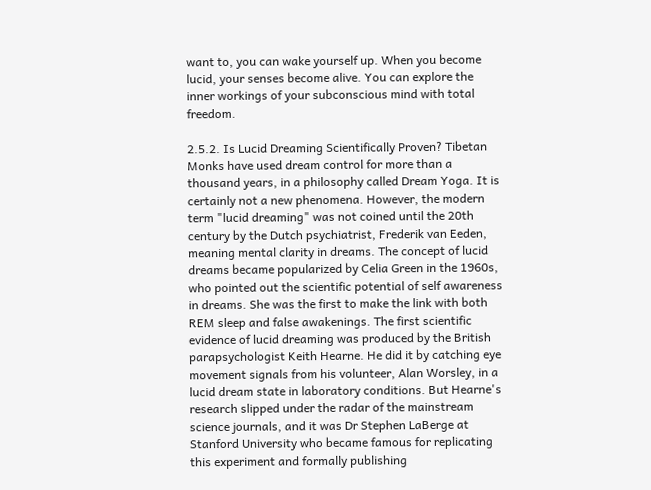want to, you can wake yourself up. When you become lucid, your senses become alive. You can explore the inner workings of your subconscious mind with total freedom.

2.5.2. Is Lucid Dreaming Scientifically Proven? Tibetan Monks have used dream control for more than a thousand years, in a philosophy called Dream Yoga. It is certainly not a new phenomena. However, the modern term "lucid dreaming" was not coined until the 20th century by the Dutch psychiatrist, Frederik van Eeden, meaning mental clarity in dreams. The concept of lucid dreams became popularized by Celia Green in the 1960s, who pointed out the scientific potential of self awareness in dreams. She was the first to make the link with both REM sleep and false awakenings. The first scientific evidence of lucid dreaming was produced by the British parapsychologist Keith Hearne. He did it by catching eye movement signals from his volunteer, Alan Worsley, in a lucid dream state in laboratory conditions. But Hearne's research slipped under the radar of the mainstream science journals, and it was Dr Stephen LaBerge at Stanford University who became famous for replicating this experiment and formally publishing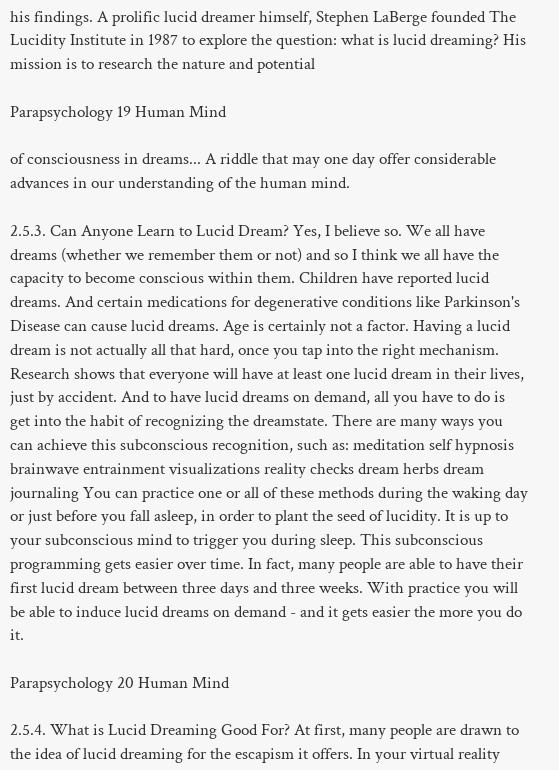his findings. A prolific lucid dreamer himself, Stephen LaBerge founded The Lucidity Institute in 1987 to explore the question: what is lucid dreaming? His mission is to research the nature and potential

Parapsychology 19 Human Mind

of consciousness in dreams... A riddle that may one day offer considerable advances in our understanding of the human mind.

2.5.3. Can Anyone Learn to Lucid Dream? Yes, I believe so. We all have dreams (whether we remember them or not) and so I think we all have the capacity to become conscious within them. Children have reported lucid dreams. And certain medications for degenerative conditions like Parkinson's Disease can cause lucid dreams. Age is certainly not a factor. Having a lucid dream is not actually all that hard, once you tap into the right mechanism. Research shows that everyone will have at least one lucid dream in their lives, just by accident. And to have lucid dreams on demand, all you have to do is get into the habit of recognizing the dreamstate. There are many ways you can achieve this subconscious recognition, such as: meditation self hypnosis brainwave entrainment visualizations reality checks dream herbs dream journaling You can practice one or all of these methods during the waking day or just before you fall asleep, in order to plant the seed of lucidity. It is up to your subconscious mind to trigger you during sleep. This subconscious programming gets easier over time. In fact, many people are able to have their first lucid dream between three days and three weeks. With practice you will be able to induce lucid dreams on demand - and it gets easier the more you do it.

Parapsychology 20 Human Mind

2.5.4. What is Lucid Dreaming Good For? At first, many people are drawn to the idea of lucid dreaming for the escapism it offers. In your virtual reality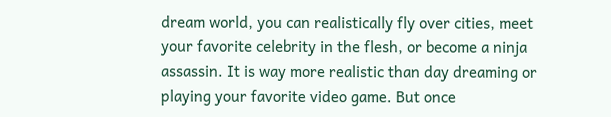dream world, you can realistically fly over cities, meet your favorite celebrity in the flesh, or become a ninja assassin. It is way more realistic than day dreaming or playing your favorite video game. But once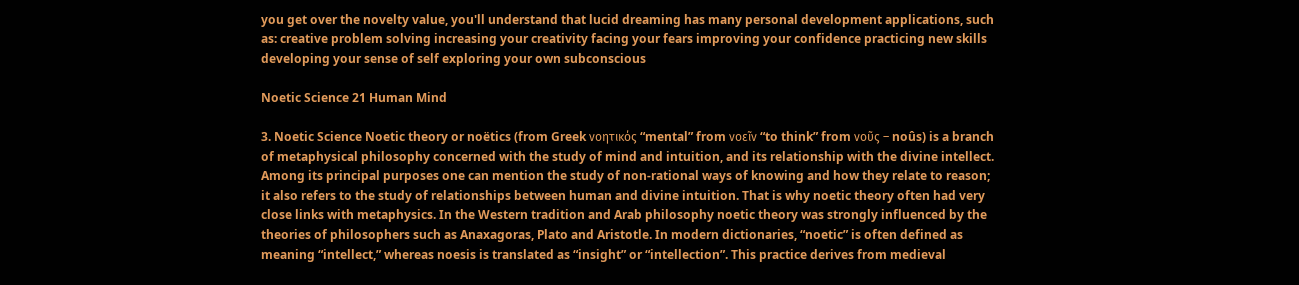you get over the novelty value, you'll understand that lucid dreaming has many personal development applications, such as: creative problem solving increasing your creativity facing your fears improving your confidence practicing new skills developing your sense of self exploring your own subconscious

Noetic Science 21 Human Mind

3. Noetic Science Noetic theory or noëtics (from Greek νοητικός “mental” from νοεῖν “to think” from νοῦς – noûs) is a branch of metaphysical philosophy concerned with the study of mind and intuition, and its relationship with the divine intellect. Among its principal purposes one can mention the study of non-rational ways of knowing and how they relate to reason; it also refers to the study of relationships between human and divine intuition. That is why noetic theory often had very close links with metaphysics. In the Western tradition and Arab philosophy noetic theory was strongly influenced by the theories of philosophers such as Anaxagoras, Plato and Aristotle. In modern dictionaries, “noetic” is often defined as meaning “intellect,” whereas noesis is translated as “insight” or “intellection”. This practice derives from medieval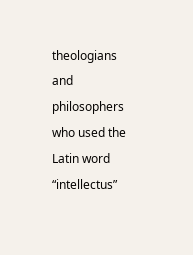theologians and philosophers who used the Latin word “intellectus”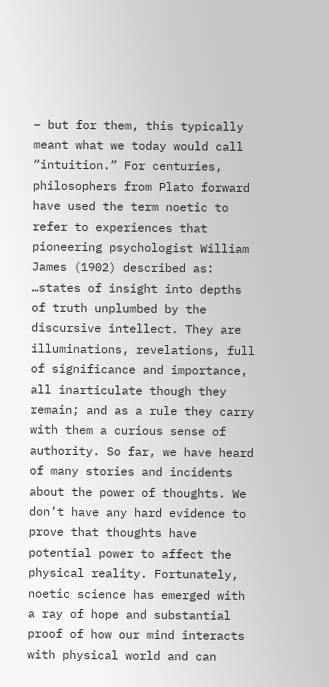– but for them, this typically meant what we today would call “intuition.” For centuries, philosophers from Plato forward have used the term noetic to refer to experiences that pioneering psychologist William James (1902) described as: …states of insight into depths of truth unplumbed by the discursive intellect. They are illuminations, revelations, full of significance and importance, all inarticulate though they remain; and as a rule they carry with them a curious sense of authority. So far, we have heard of many stories and incidents about the power of thoughts. We don’t have any hard evidence to prove that thoughts have potential power to affect the physical reality. Fortunately, noetic science has emerged with a ray of hope and substantial proof of how our mind interacts with physical world and can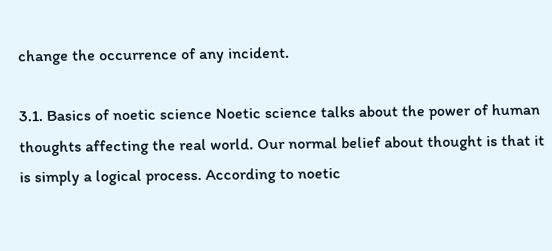change the occurrence of any incident.

3.1. Basics of noetic science Noetic science talks about the power of human thoughts affecting the real world. Our normal belief about thought is that it is simply a logical process. According to noetic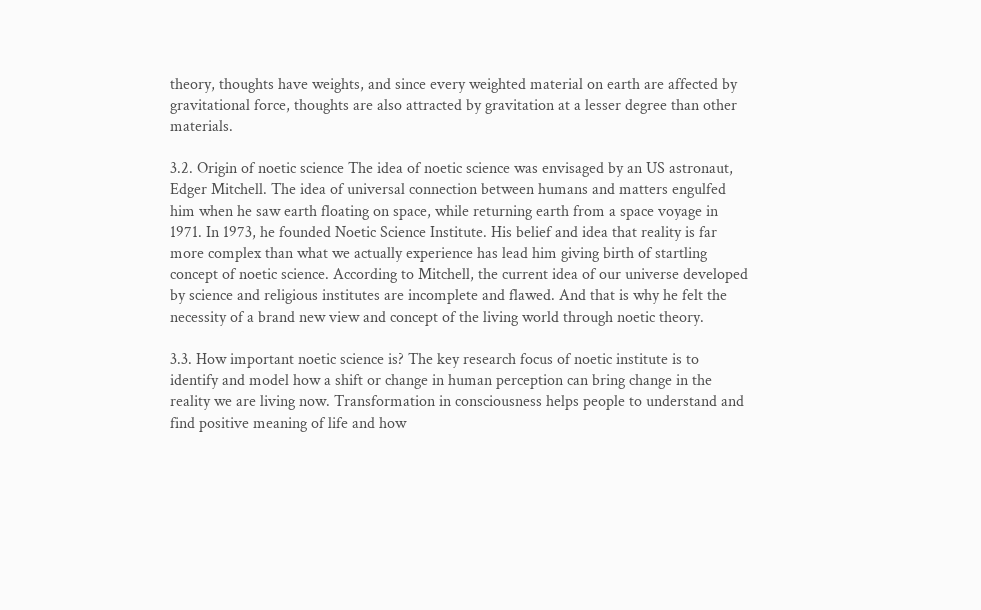theory, thoughts have weights, and since every weighted material on earth are affected by gravitational force, thoughts are also attracted by gravitation at a lesser degree than other materials.

3.2. Origin of noetic science The idea of noetic science was envisaged by an US astronaut, Edger Mitchell. The idea of universal connection between humans and matters engulfed him when he saw earth floating on space, while returning earth from a space voyage in 1971. In 1973, he founded Noetic Science Institute. His belief and idea that reality is far more complex than what we actually experience has lead him giving birth of startling concept of noetic science. According to Mitchell, the current idea of our universe developed by science and religious institutes are incomplete and flawed. And that is why he felt the necessity of a brand new view and concept of the living world through noetic theory.

3.3. How important noetic science is? The key research focus of noetic institute is to identify and model how a shift or change in human perception can bring change in the reality we are living now. Transformation in consciousness helps people to understand and find positive meaning of life and how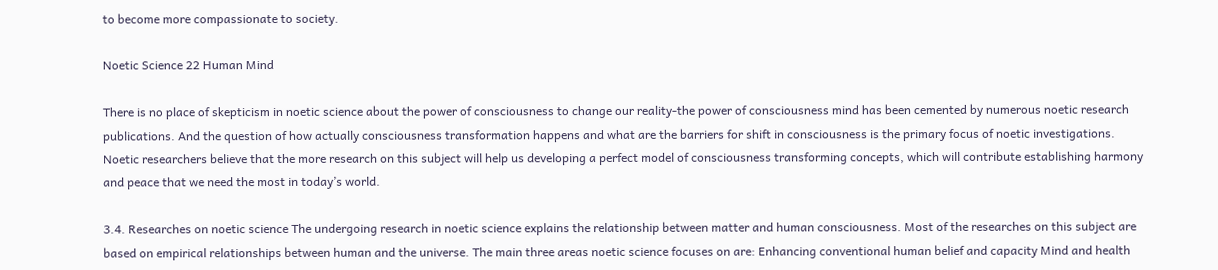to become more compassionate to society.

Noetic Science 22 Human Mind

There is no place of skepticism in noetic science about the power of consciousness to change our reality-the power of consciousness mind has been cemented by numerous noetic research publications. And the question of how actually consciousness transformation happens and what are the barriers for shift in consciousness is the primary focus of noetic investigations. Noetic researchers believe that the more research on this subject will help us developing a perfect model of consciousness transforming concepts, which will contribute establishing harmony and peace that we need the most in today’s world.

3.4. Researches on noetic science The undergoing research in noetic science explains the relationship between matter and human consciousness. Most of the researches on this subject are based on empirical relationships between human and the universe. The main three areas noetic science focuses on are: Enhancing conventional human belief and capacity Mind and health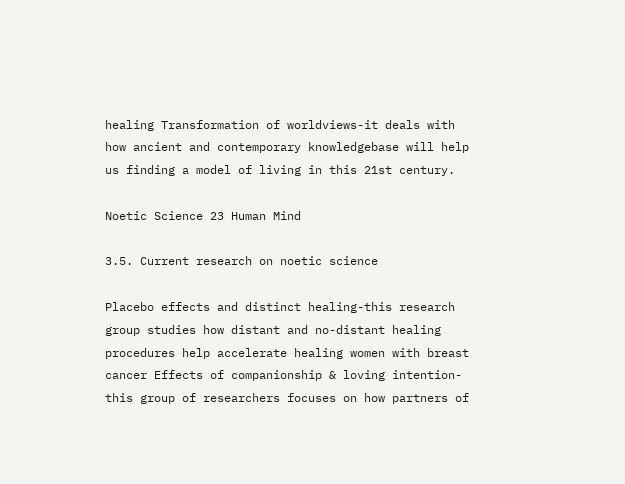healing Transformation of worldviews-it deals with how ancient and contemporary knowledgebase will help us finding a model of living in this 21st century.

Noetic Science 23 Human Mind

3.5. Current research on noetic science

Placebo effects and distinct healing-this research group studies how distant and no-distant healing procedures help accelerate healing women with breast cancer Effects of companionship & loving intention- this group of researchers focuses on how partners of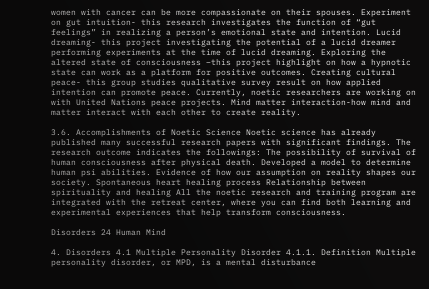women with cancer can be more compassionate on their spouses. Experiment on gut intuition- this research investigates the function of “gut feelings” in realizing a person’s emotional state and intention. Lucid dreaming- this project investigating the potential of a lucid dreamer performing experiments at the time of lucid dreaming. Exploring the altered state of consciousness –this project highlight on how a hypnotic state can work as a platform for positive outcomes. Creating cultural peace- this group studies qualitative survey result on how applied intention can promote peace. Currently, noetic researchers are working on with United Nations peace projects. Mind matter interaction-how mind and matter interact with each other to create reality.

3.6. Accomplishments of Noetic Science Noetic science has already published many successful research papers with significant findings. The research outcome indicates the followings: The possibility of survival of human consciousness after physical death. Developed a model to determine human psi abilities. Evidence of how our assumption on reality shapes our society. Spontaneous heart healing process Relationship between spirituality and healing All the noetic research and training program are integrated with the retreat center, where you can find both learning and experimental experiences that help transform consciousness.

Disorders 24 Human Mind

4. Disorders 4.1 Multiple Personality Disorder 4.1.1. Definition Multiple personality disorder, or MPD, is a mental disturbance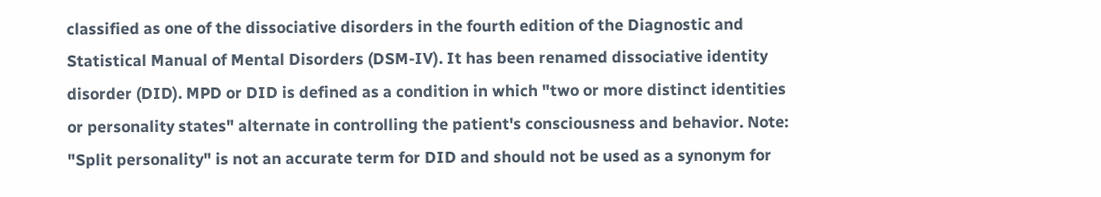classified as one of the dissociative disorders in the fourth edition of the Diagnostic and Statistical Manual of Mental Disorders (DSM-IV). It has been renamed dissociative identity disorder (DID). MPD or DID is defined as a condition in which "two or more distinct identities or personality states" alternate in controlling the patient's consciousness and behavior. Note: "Split personality" is not an accurate term for DID and should not be used as a synonym for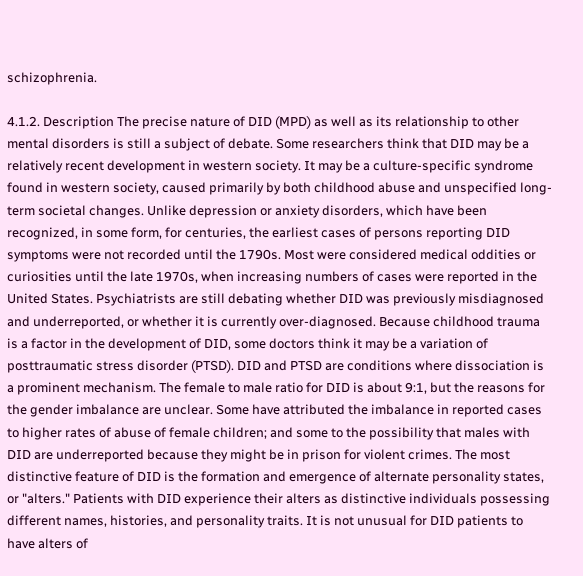schizophrenia.

4.1.2. Description The precise nature of DID (MPD) as well as its relationship to other mental disorders is still a subject of debate. Some researchers think that DID may be a relatively recent development in western society. It may be a culture-specific syndrome found in western society, caused primarily by both childhood abuse and unspecified long-term societal changes. Unlike depression or anxiety disorders, which have been recognized, in some form, for centuries, the earliest cases of persons reporting DID symptoms were not recorded until the 1790s. Most were considered medical oddities or curiosities until the late 1970s, when increasing numbers of cases were reported in the United States. Psychiatrists are still debating whether DID was previously misdiagnosed and underreported, or whether it is currently over-diagnosed. Because childhood trauma is a factor in the development of DID, some doctors think it may be a variation of posttraumatic stress disorder (PTSD). DID and PTSD are conditions where dissociation is a prominent mechanism. The female to male ratio for DID is about 9:1, but the reasons for the gender imbalance are unclear. Some have attributed the imbalance in reported cases to higher rates of abuse of female children; and some to the possibility that males with DID are underreported because they might be in prison for violent crimes. The most distinctive feature of DID is the formation and emergence of alternate personality states, or "alters." Patients with DID experience their alters as distinctive individuals possessing different names, histories, and personality traits. It is not unusual for DID patients to have alters of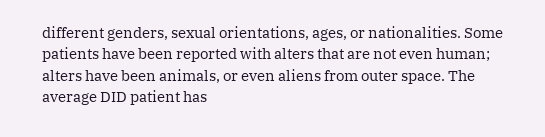different genders, sexual orientations, ages, or nationalities. Some patients have been reported with alters that are not even human; alters have been animals, or even aliens from outer space. The average DID patient has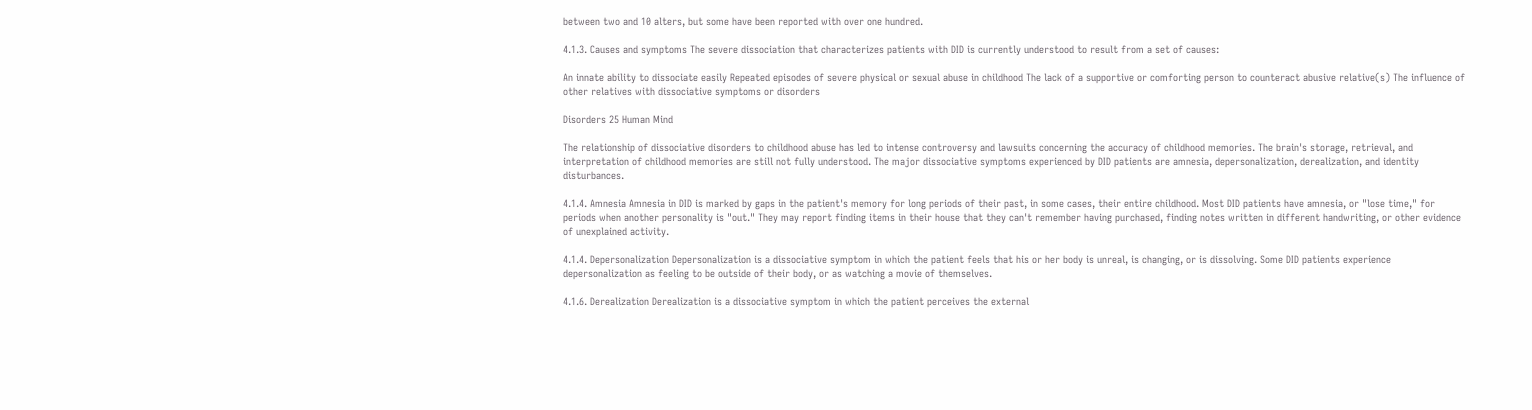between two and 10 alters, but some have been reported with over one hundred.

4.1.3. Causes and symptoms The severe dissociation that characterizes patients with DID is currently understood to result from a set of causes:

An innate ability to dissociate easily Repeated episodes of severe physical or sexual abuse in childhood The lack of a supportive or comforting person to counteract abusive relative(s) The influence of other relatives with dissociative symptoms or disorders

Disorders 25 Human Mind

The relationship of dissociative disorders to childhood abuse has led to intense controversy and lawsuits concerning the accuracy of childhood memories. The brain's storage, retrieval, and interpretation of childhood memories are still not fully understood. The major dissociative symptoms experienced by DID patients are amnesia, depersonalization, derealization, and identity disturbances.

4.1.4. Amnesia Amnesia in DID is marked by gaps in the patient's memory for long periods of their past, in some cases, their entire childhood. Most DID patients have amnesia, or "lose time," for periods when another personality is "out." They may report finding items in their house that they can't remember having purchased, finding notes written in different handwriting, or other evidence of unexplained activity.

4.1.4. Depersonalization Depersonalization is a dissociative symptom in which the patient feels that his or her body is unreal, is changing, or is dissolving. Some DID patients experience depersonalization as feeling to be outside of their body, or as watching a movie of themselves.

4.1.6. Derealization Derealization is a dissociative symptom in which the patient perceives the external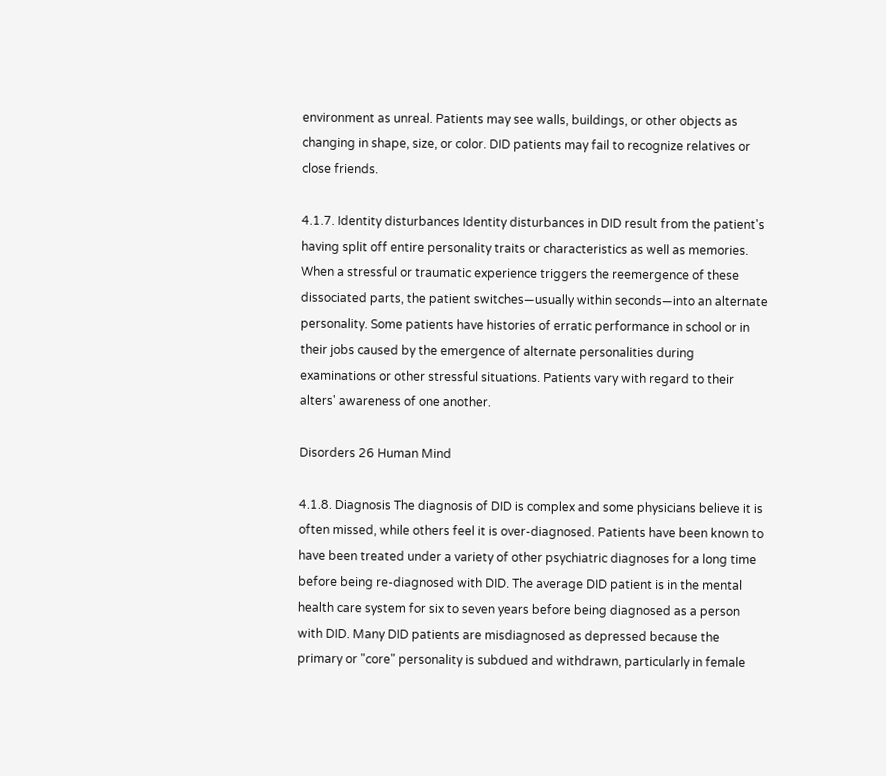environment as unreal. Patients may see walls, buildings, or other objects as changing in shape, size, or color. DID patients may fail to recognize relatives or close friends.

4.1.7. Identity disturbances Identity disturbances in DID result from the patient's having split off entire personality traits or characteristics as well as memories. When a stressful or traumatic experience triggers the reemergence of these dissociated parts, the patient switches—usually within seconds—into an alternate personality. Some patients have histories of erratic performance in school or in their jobs caused by the emergence of alternate personalities during examinations or other stressful situations. Patients vary with regard to their alters' awareness of one another.

Disorders 26 Human Mind

4.1.8. Diagnosis The diagnosis of DID is complex and some physicians believe it is often missed, while others feel it is over-diagnosed. Patients have been known to have been treated under a variety of other psychiatric diagnoses for a long time before being re-diagnosed with DID. The average DID patient is in the mental health care system for six to seven years before being diagnosed as a person with DID. Many DID patients are misdiagnosed as depressed because the primary or "core" personality is subdued and withdrawn, particularly in female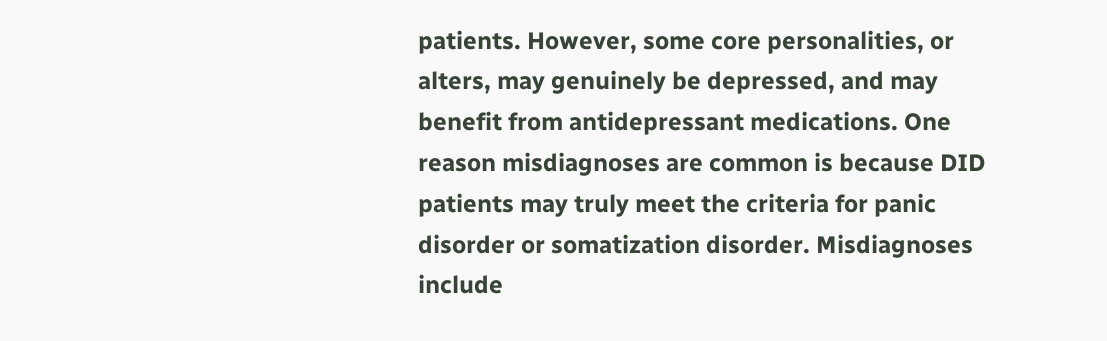patients. However, some core personalities, or alters, may genuinely be depressed, and may benefit from antidepressant medications. One reason misdiagnoses are common is because DID patients may truly meet the criteria for panic disorder or somatization disorder. Misdiagnoses include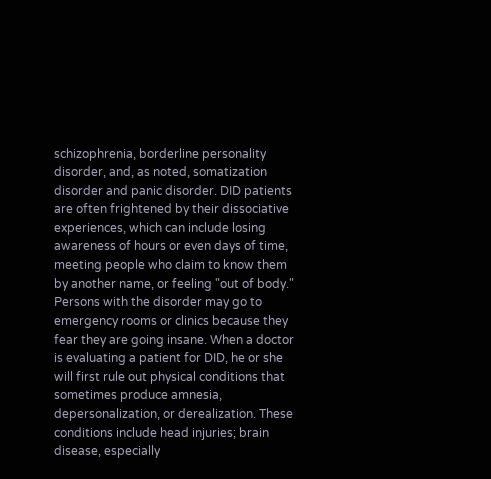schizophrenia, borderline personality disorder, and, as noted, somatization disorder and panic disorder. DID patients are often frightened by their dissociative experiences, which can include losing awareness of hours or even days of time, meeting people who claim to know them by another name, or feeling "out of body." Persons with the disorder may go to emergency rooms or clinics because they fear they are going insane. When a doctor is evaluating a patient for DID, he or she will first rule out physical conditions that sometimes produce amnesia, depersonalization, or derealization. These conditions include head injuries; brain disease, especially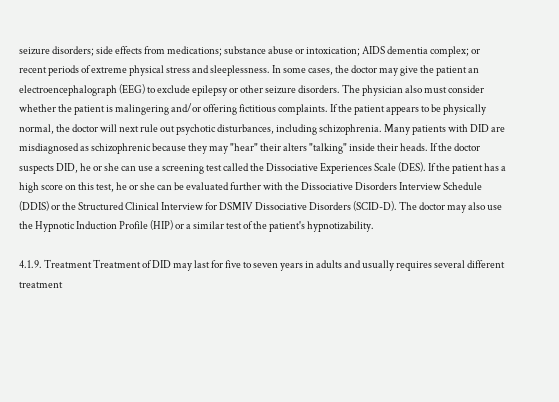seizure disorders; side effects from medications; substance abuse or intoxication; AIDS dementia complex; or recent periods of extreme physical stress and sleeplessness. In some cases, the doctor may give the patient an electroencephalograph (EEG) to exclude epilepsy or other seizure disorders. The physician also must consider whether the patient is malingering and/or offering fictitious complaints. If the patient appears to be physically normal, the doctor will next rule out psychotic disturbances, including schizophrenia. Many patients with DID are misdiagnosed as schizophrenic because they may "hear" their alters "talking" inside their heads. If the doctor suspects DID, he or she can use a screening test called the Dissociative Experiences Scale (DES). If the patient has a high score on this test, he or she can be evaluated further with the Dissociative Disorders Interview Schedule (DDIS) or the Structured Clinical Interview for DSMIV Dissociative Disorders (SCID-D). The doctor may also use the Hypnotic Induction Profile (HIP) or a similar test of the patient's hypnotizability.

4.1.9. Treatment Treatment of DID may last for five to seven years in adults and usually requires several different treatment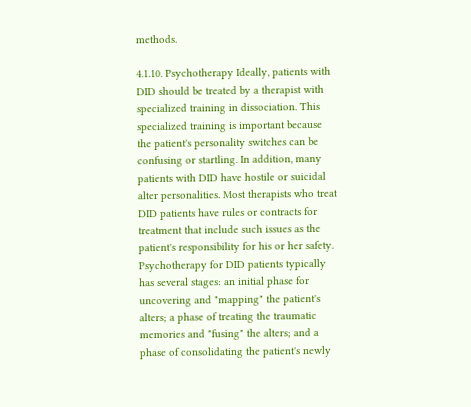methods.

4.1.10. Psychotherapy Ideally, patients with DID should be treated by a therapist with specialized training in dissociation. This specialized training is important because the patient's personality switches can be confusing or startling. In addition, many patients with DID have hostile or suicidal alter personalities. Most therapists who treat DID patients have rules or contracts for treatment that include such issues as the patient's responsibility for his or her safety. Psychotherapy for DID patients typically has several stages: an initial phase for uncovering and "mapping" the patient's alters; a phase of treating the traumatic memories and "fusing" the alters; and a phase of consolidating the patient's newly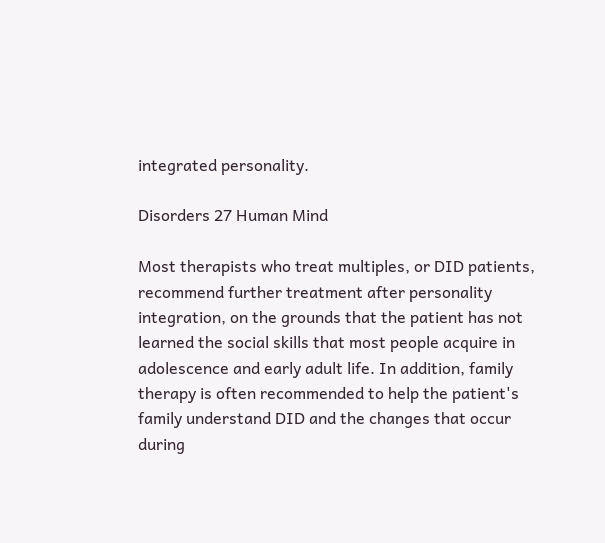integrated personality.

Disorders 27 Human Mind

Most therapists who treat multiples, or DID patients, recommend further treatment after personality integration, on the grounds that the patient has not learned the social skills that most people acquire in adolescence and early adult life. In addition, family therapy is often recommended to help the patient's family understand DID and the changes that occur during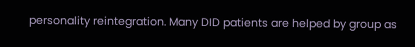personality reintegration. Many DID patients are helped by group as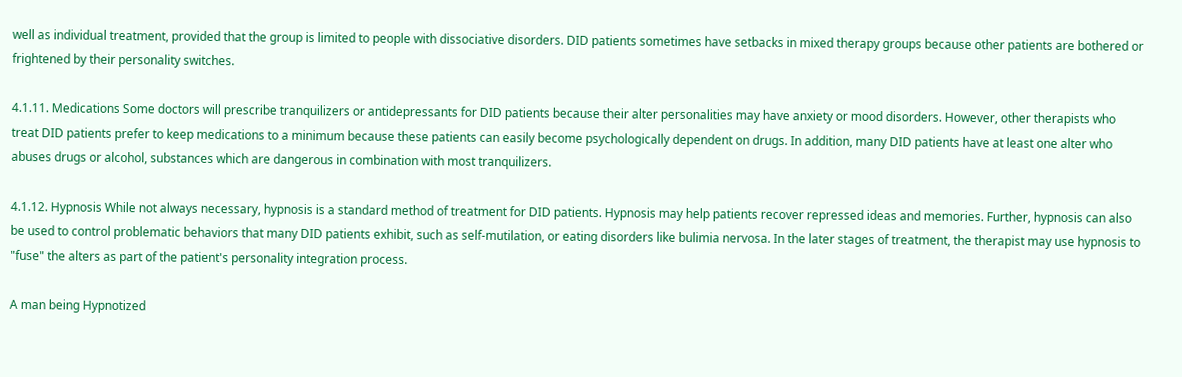well as individual treatment, provided that the group is limited to people with dissociative disorders. DID patients sometimes have setbacks in mixed therapy groups because other patients are bothered or frightened by their personality switches.

4.1.11. Medications Some doctors will prescribe tranquilizers or antidepressants for DID patients because their alter personalities may have anxiety or mood disorders. However, other therapists who treat DID patients prefer to keep medications to a minimum because these patients can easily become psychologically dependent on drugs. In addition, many DID patients have at least one alter who abuses drugs or alcohol, substances which are dangerous in combination with most tranquilizers.

4.1.12. Hypnosis While not always necessary, hypnosis is a standard method of treatment for DID patients. Hypnosis may help patients recover repressed ideas and memories. Further, hypnosis can also be used to control problematic behaviors that many DID patients exhibit, such as self-mutilation, or eating disorders like bulimia nervosa. In the later stages of treatment, the therapist may use hypnosis to "fuse" the alters as part of the patient's personality integration process.

A man being Hypnotized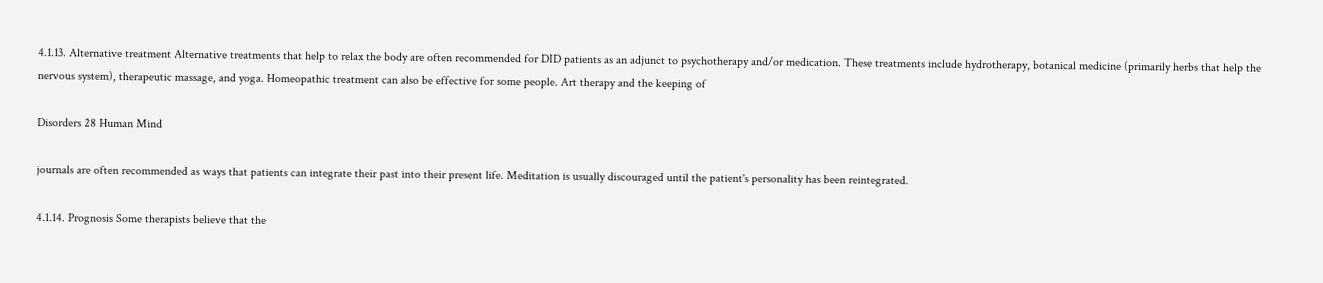4.1.13. Alternative treatment Alternative treatments that help to relax the body are often recommended for DID patients as an adjunct to psychotherapy and/or medication. These treatments include hydrotherapy, botanical medicine (primarily herbs that help the nervous system), therapeutic massage, and yoga. Homeopathic treatment can also be effective for some people. Art therapy and the keeping of

Disorders 28 Human Mind

journals are often recommended as ways that patients can integrate their past into their present life. Meditation is usually discouraged until the patient's personality has been reintegrated.

4.1.14. Prognosis Some therapists believe that the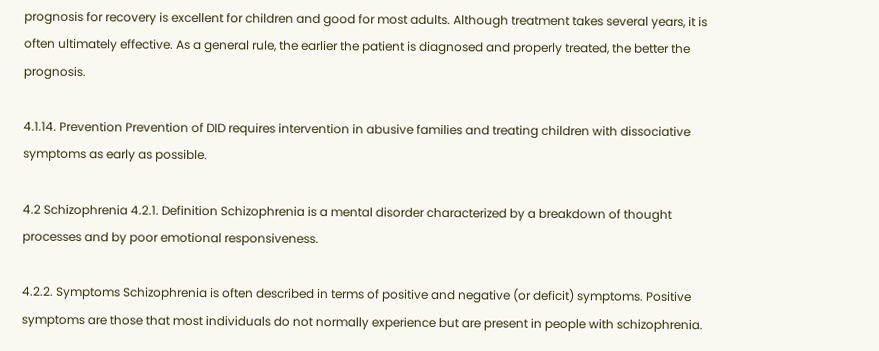prognosis for recovery is excellent for children and good for most adults. Although treatment takes several years, it is often ultimately effective. As a general rule, the earlier the patient is diagnosed and properly treated, the better the prognosis.

4.1.14. Prevention Prevention of DID requires intervention in abusive families and treating children with dissociative symptoms as early as possible.

4.2 Schizophrenia 4.2.1. Definition Schizophrenia is a mental disorder characterized by a breakdown of thought processes and by poor emotional responsiveness.

4.2.2. Symptoms Schizophrenia is often described in terms of positive and negative (or deficit) symptoms. Positive symptoms are those that most individuals do not normally experience but are present in people with schizophrenia.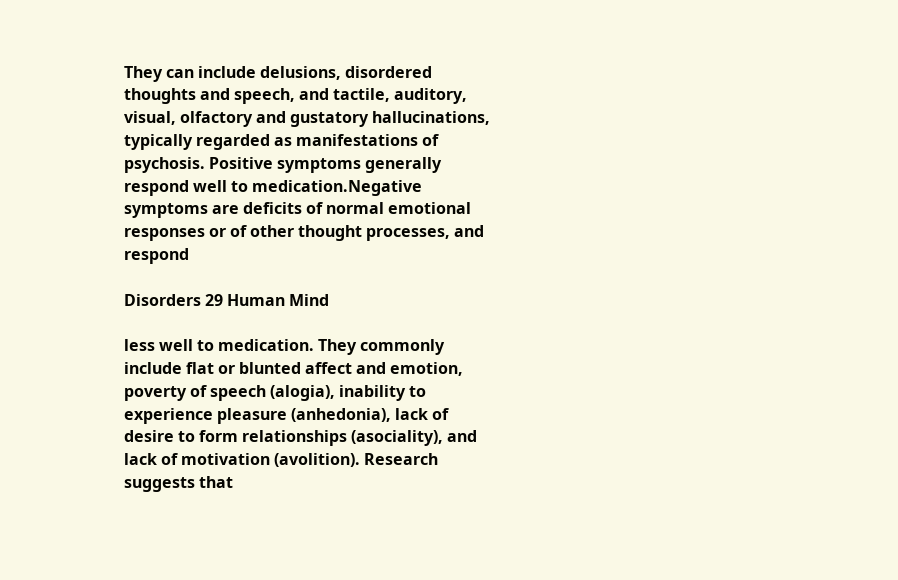They can include delusions, disordered thoughts and speech, and tactile, auditory, visual, olfactory and gustatory hallucinations, typically regarded as manifestations of psychosis. Positive symptoms generally respond well to medication.Negative symptoms are deficits of normal emotional responses or of other thought processes, and respond

Disorders 29 Human Mind

less well to medication. They commonly include flat or blunted affect and emotion, poverty of speech (alogia), inability to experience pleasure (anhedonia), lack of desire to form relationships (asociality), and lack of motivation (avolition). Research suggests that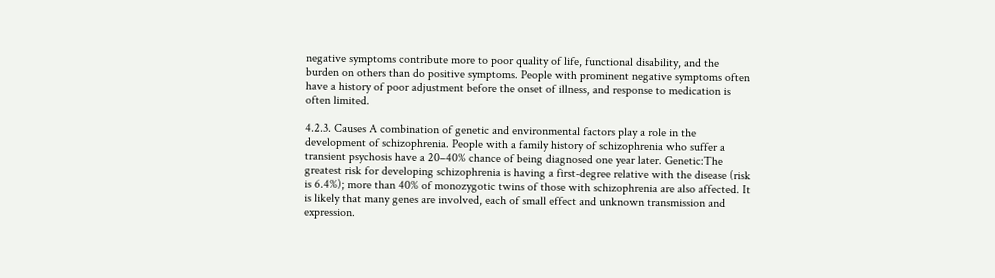negative symptoms contribute more to poor quality of life, functional disability, and the burden on others than do positive symptoms. People with prominent negative symptoms often have a history of poor adjustment before the onset of illness, and response to medication is often limited.

4.2.3. Causes A combination of genetic and environmental factors play a role in the development of schizophrenia. People with a family history of schizophrenia who suffer a transient psychosis have a 20–40% chance of being diagnosed one year later. Genetic:The greatest risk for developing schizophrenia is having a first-degree relative with the disease (risk is 6.4%); more than 40% of monozygotic twins of those with schizophrenia are also affected. It is likely that many genes are involved, each of small effect and unknown transmission and expression.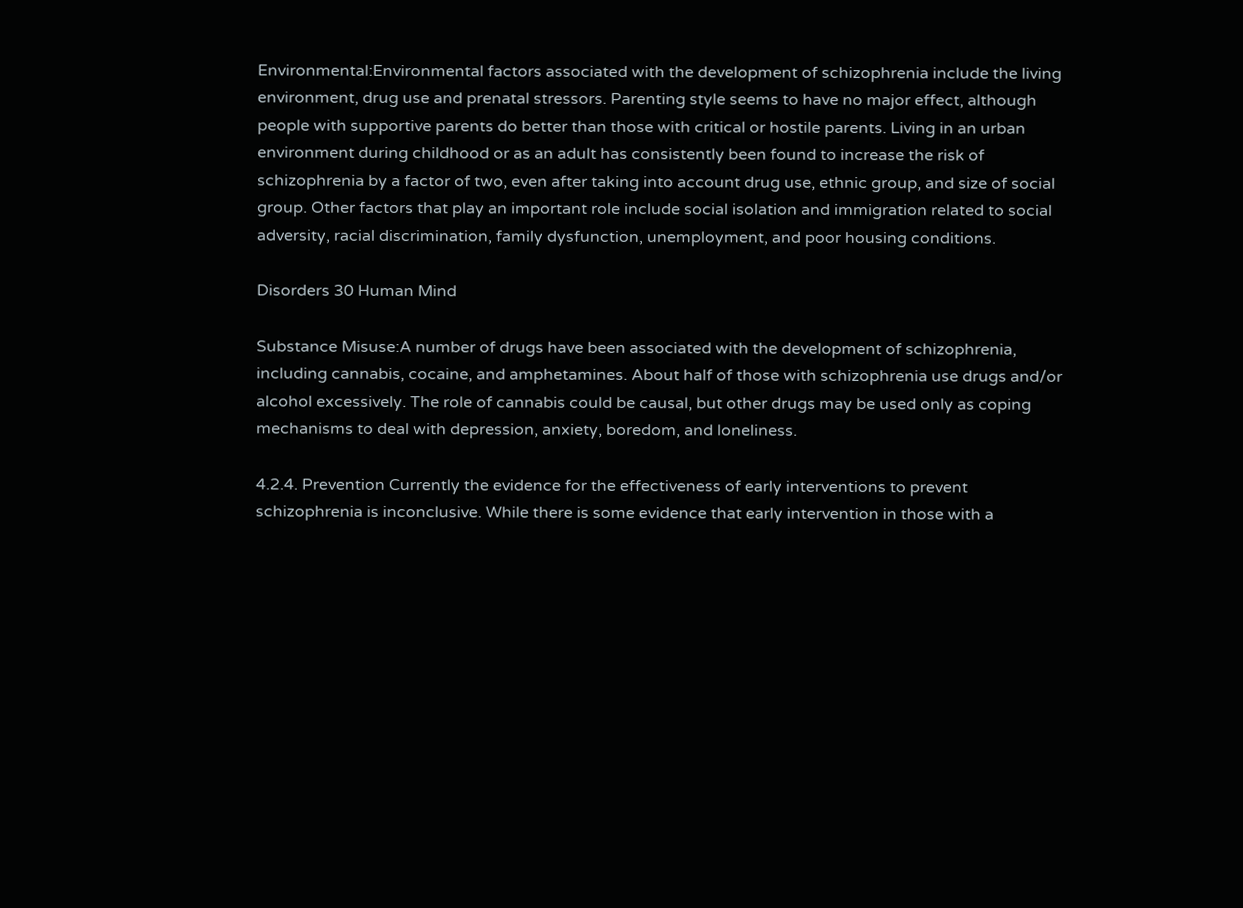Environmental:Environmental factors associated with the development of schizophrenia include the living environment, drug use and prenatal stressors. Parenting style seems to have no major effect, although people with supportive parents do better than those with critical or hostile parents. Living in an urban environment during childhood or as an adult has consistently been found to increase the risk of schizophrenia by a factor of two, even after taking into account drug use, ethnic group, and size of social group. Other factors that play an important role include social isolation and immigration related to social adversity, racial discrimination, family dysfunction, unemployment, and poor housing conditions.

Disorders 30 Human Mind

Substance Misuse:A number of drugs have been associated with the development of schizophrenia, including cannabis, cocaine, and amphetamines. About half of those with schizophrenia use drugs and/or alcohol excessively. The role of cannabis could be causal, but other drugs may be used only as coping mechanisms to deal with depression, anxiety, boredom, and loneliness.

4.2.4. Prevention Currently the evidence for the effectiveness of early interventions to prevent schizophrenia is inconclusive. While there is some evidence that early intervention in those with a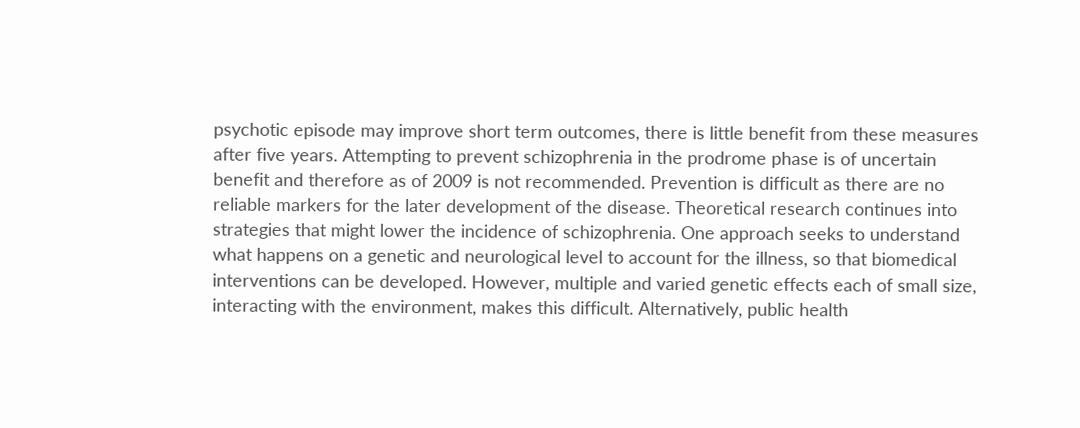psychotic episode may improve short term outcomes, there is little benefit from these measures after five years. Attempting to prevent schizophrenia in the prodrome phase is of uncertain benefit and therefore as of 2009 is not recommended. Prevention is difficult as there are no reliable markers for the later development of the disease. Theoretical research continues into strategies that might lower the incidence of schizophrenia. One approach seeks to understand what happens on a genetic and neurological level to account for the illness, so that biomedical interventions can be developed. However, multiple and varied genetic effects each of small size, interacting with the environment, makes this difficult. Alternatively, public health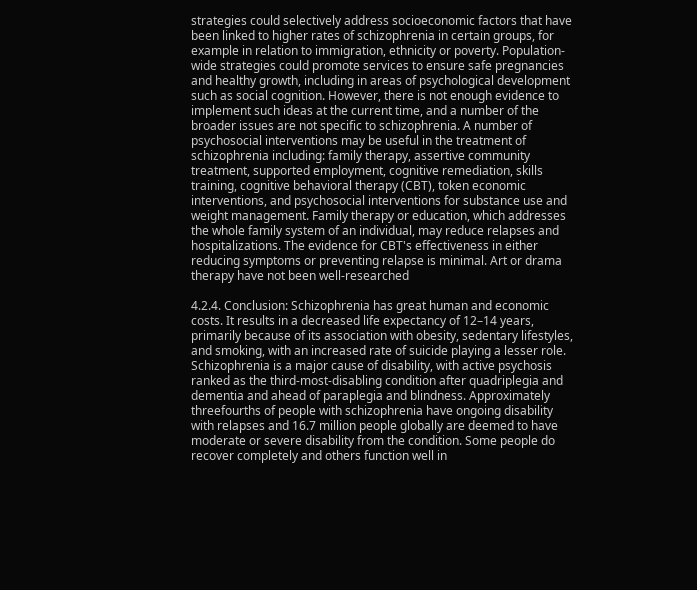strategies could selectively address socioeconomic factors that have been linked to higher rates of schizophrenia in certain groups, for example in relation to immigration, ethnicity or poverty. Population-wide strategies could promote services to ensure safe pregnancies and healthy growth, including in areas of psychological development such as social cognition. However, there is not enough evidence to implement such ideas at the current time, and a number of the broader issues are not specific to schizophrenia. A number of psychosocial interventions may be useful in the treatment of schizophrenia including: family therapy, assertive community treatment, supported employment, cognitive remediation, skills training, cognitive behavioral therapy (CBT), token economic interventions, and psychosocial interventions for substance use and weight management. Family therapy or education, which addresses the whole family system of an individual, may reduce relapses and hospitalizations. The evidence for CBT's effectiveness in either reducing symptoms or preventing relapse is minimal. Art or drama therapy have not been well-researched

4.2.4. Conclusion: Schizophrenia has great human and economic costs. It results in a decreased life expectancy of 12–14 years, primarily because of its association with obesity, sedentary lifestyles, and smoking, with an increased rate of suicide playing a lesser role. Schizophrenia is a major cause of disability, with active psychosis ranked as the third-most-disabling condition after quadriplegia and dementia and ahead of paraplegia and blindness. Approximately threefourths of people with schizophrenia have ongoing disability with relapses and 16.7 million people globally are deemed to have moderate or severe disability from the condition. Some people do recover completely and others function well in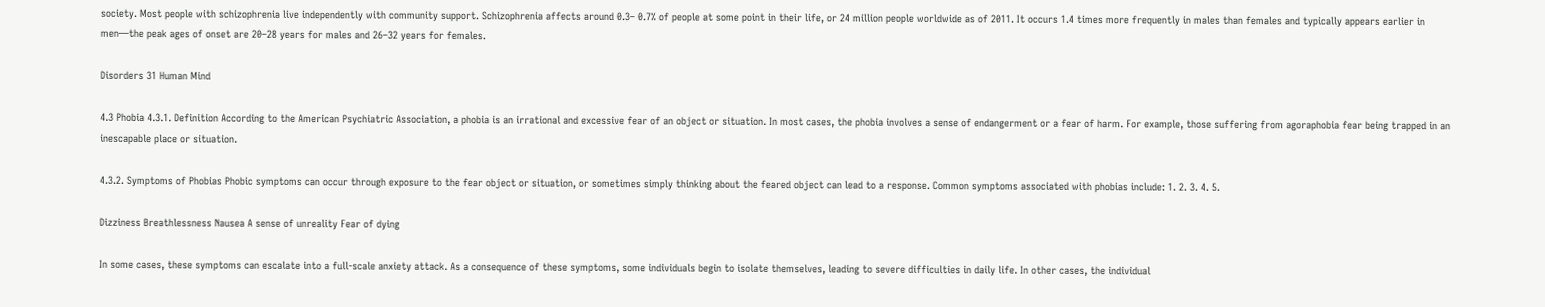society. Most people with schizophrenia live independently with community support. Schizophrenia affects around 0.3– 0.7% of people at some point in their life, or 24 million people worldwide as of 2011. It occurs 1.4 times more frequently in males than females and typically appears earlier in men—the peak ages of onset are 20–28 years for males and 26–32 years for females.

Disorders 31 Human Mind

4.3 Phobia 4.3.1. Definition According to the American Psychiatric Association, a phobia is an irrational and excessive fear of an object or situation. In most cases, the phobia involves a sense of endangerment or a fear of harm. For example, those suffering from agoraphobia fear being trapped in an inescapable place or situation.

4.3.2. Symptoms of Phobias Phobic symptoms can occur through exposure to the fear object or situation, or sometimes simply thinking about the feared object can lead to a response. Common symptoms associated with phobias include: 1. 2. 3. 4. 5.

Dizziness Breathlessness Nausea A sense of unreality Fear of dying

In some cases, these symptoms can escalate into a full-scale anxiety attack. As a consequence of these symptoms, some individuals begin to isolate themselves, leading to severe difficulties in daily life. In other cases, the individual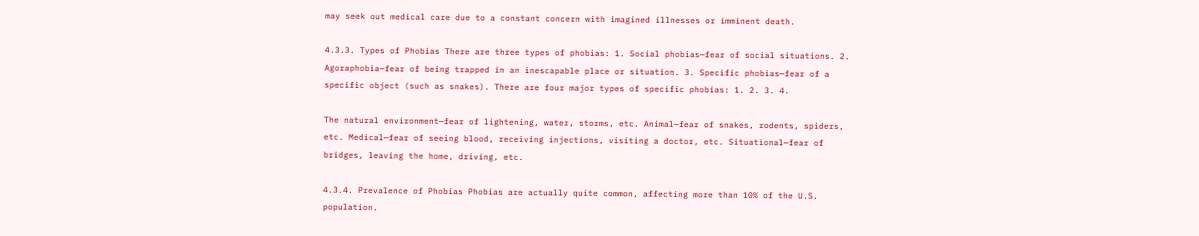may seek out medical care due to a constant concern with imagined illnesses or imminent death.

4.3.3. Types of Phobias There are three types of phobias: 1. Social phobias—fear of social situations. 2. Agoraphobia—fear of being trapped in an inescapable place or situation. 3. Specific phobias—fear of a specific object (such as snakes). There are four major types of specific phobias: 1. 2. 3. 4.

The natural environment—fear of lightening, water, storms, etc. Animal—fear of snakes, rodents, spiders, etc. Medical—fear of seeing blood, receiving injections, visiting a doctor, etc. Situational—fear of bridges, leaving the home, driving, etc.

4.3.4. Prevalence of Phobias Phobias are actually quite common, affecting more than 10% of the U.S. population.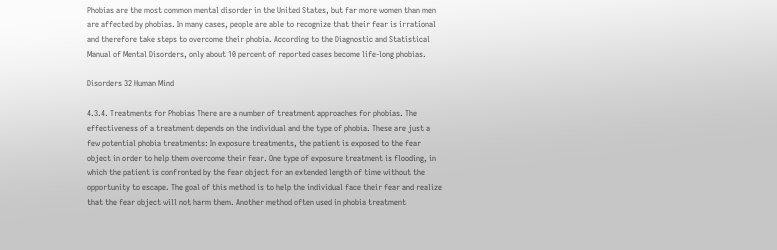Phobias are the most common mental disorder in the United States, but far more women than men are affected by phobias. In many cases, people are able to recognize that their fear is irrational and therefore take steps to overcome their phobia. According to the Diagnostic and Statistical Manual of Mental Disorders, only about 10 percent of reported cases become life-long phobias.

Disorders 32 Human Mind

4.3.4. Treatments for Phobias There are a number of treatment approaches for phobias. The effectiveness of a treatment depends on the individual and the type of phobia. These are just a few potential phobia treatments: In exposure treatments, the patient is exposed to the fear object in order to help them overcome their fear. One type of exposure treatment is flooding, in which the patient is confronted by the fear object for an extended length of time without the opportunity to escape. The goal of this method is to help the individual face their fear and realize that the fear object will not harm them. Another method often used in phobia treatment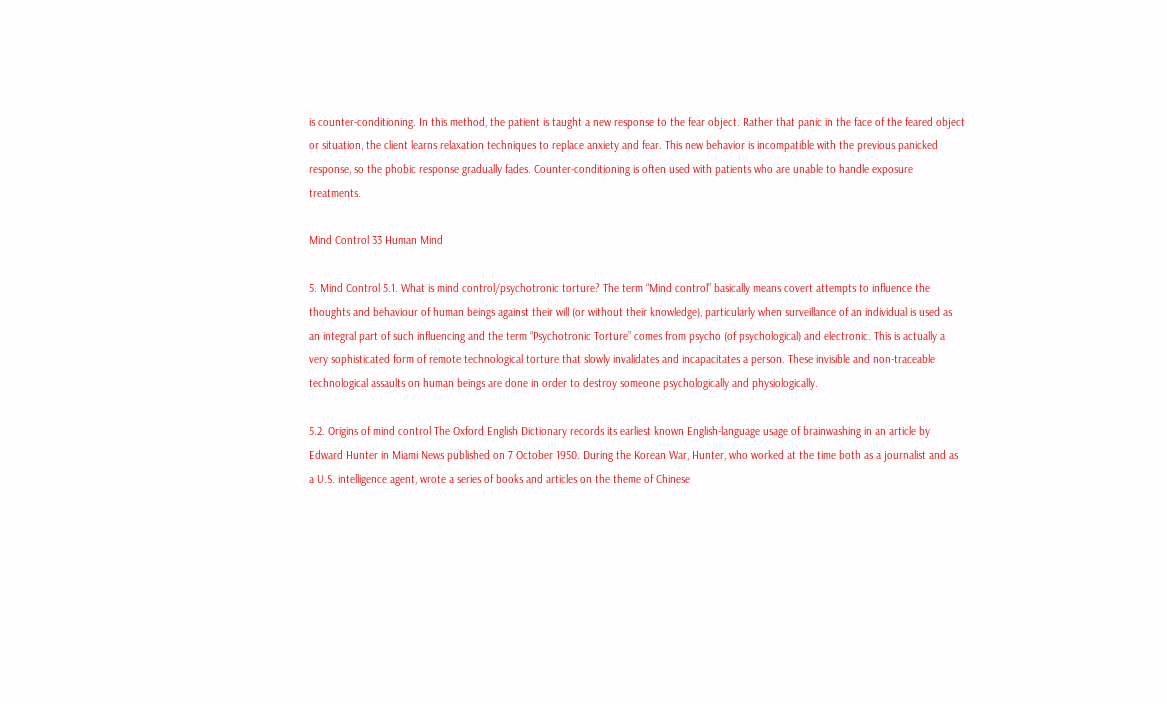is counter-conditioning. In this method, the patient is taught a new response to the fear object. Rather that panic in the face of the feared object or situation, the client learns relaxation techniques to replace anxiety and fear. This new behavior is incompatible with the previous panicked response, so the phobic response gradually fades. Counter-conditioning is often used with patients who are unable to handle exposure treatments.

Mind Control 33 Human Mind

5. Mind Control 5.1. What is mind control/psychotronic torture? The term “Mind control” basically means covert attempts to influence the thoughts and behaviour of human beings against their will (or without their knowledge), particularly when surveillance of an individual is used as an integral part of such influencing and the term “Psychotronic Torture” comes from psycho (of psychological) and electronic. This is actually a very sophisticated form of remote technological torture that slowly invalidates and incapacitates a person. These invisible and non-traceable technological assaults on human beings are done in order to destroy someone psychologically and physiologically.

5.2. Origins of mind control The Oxford English Dictionary records its earliest known English-language usage of brainwashing in an article by Edward Hunter in Miami News published on 7 October 1950. During the Korean War, Hunter, who worked at the time both as a journalist and as a U.S. intelligence agent, wrote a series of books and articles on the theme of Chinese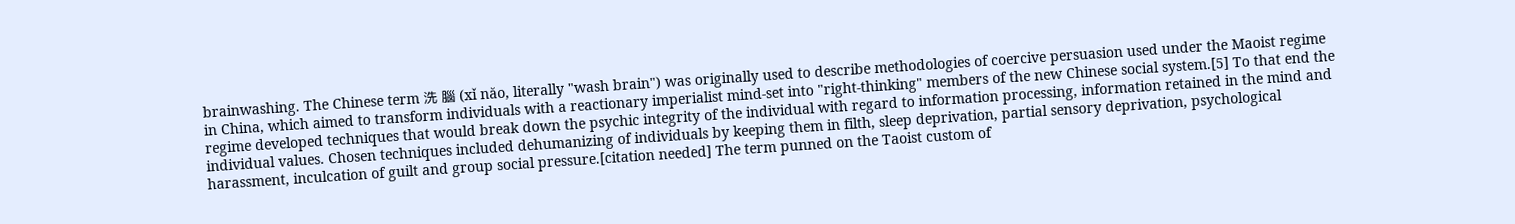brainwashing. The Chinese term 洗 腦 (xǐ năo, literally "wash brain") was originally used to describe methodologies of coercive persuasion used under the Maoist regime in China, which aimed to transform individuals with a reactionary imperialist mind-set into "right-thinking" members of the new Chinese social system.[5] To that end the regime developed techniques that would break down the psychic integrity of the individual with regard to information processing, information retained in the mind and individual values. Chosen techniques included dehumanizing of individuals by keeping them in filth, sleep deprivation, partial sensory deprivation, psychological harassment, inculcation of guilt and group social pressure.[citation needed] The term punned on the Taoist custom of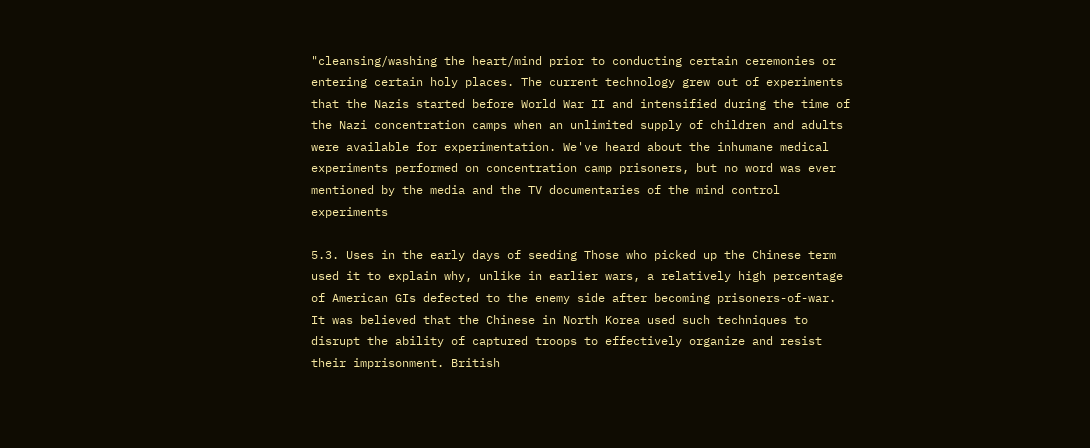"cleansing/washing the heart/mind prior to conducting certain ceremonies or entering certain holy places. The current technology grew out of experiments that the Nazis started before World War II and intensified during the time of the Nazi concentration camps when an unlimited supply of children and adults were available for experimentation. We've heard about the inhumane medical experiments performed on concentration camp prisoners, but no word was ever mentioned by the media and the TV documentaries of the mind control experiments

5.3. Uses in the early days of seeding Those who picked up the Chinese term used it to explain why, unlike in earlier wars, a relatively high percentage of American GIs defected to the enemy side after becoming prisoners-of-war. It was believed that the Chinese in North Korea used such techniques to disrupt the ability of captured troops to effectively organize and resist their imprisonment. British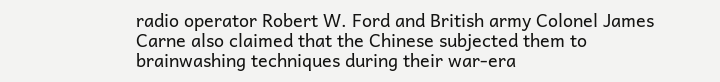radio operator Robert W. Ford and British army Colonel James Carne also claimed that the Chinese subjected them to brainwashing techniques during their war-era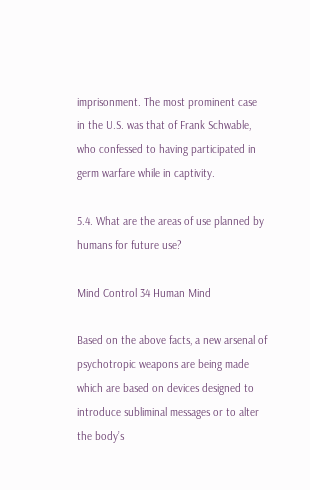imprisonment. The most prominent case in the U.S. was that of Frank Schwable, who confessed to having participated in germ warfare while in captivity.

5.4. What are the areas of use planned by humans for future use?

Mind Control 34 Human Mind

Based on the above facts, a new arsenal of psychotropic weapons are being made which are based on devices designed to introduce subliminal messages or to alter the body’s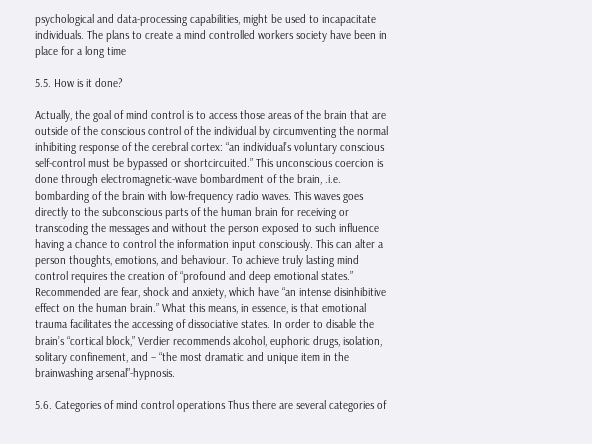psychological and data-processing capabilities, might be used to incapacitate individuals. The plans to create a mind controlled workers society have been in place for a long time

5.5. How is it done?

Actually, the goal of mind control is to access those areas of the brain that are outside of the conscious control of the individual by circumventing the normal inhibiting response of the cerebral cortex: “an individual’s voluntary conscious self-control must be bypassed or shortcircuited.” This unconscious coercion is done through electromagnetic-wave bombardment of the brain, .i.e. bombarding of the brain with low-frequency radio waves. This waves goes directly to the subconscious parts of the human brain for receiving or transcoding the messages and without the person exposed to such influence having a chance to control the information input consciously. This can alter a person thoughts, emotions, and behaviour. To achieve truly lasting mind control requires the creation of “profound and deep emotional states.” Recommended are fear, shock and anxiety, which have “an intense disinhibitive effect on the human brain.” What this means, in essence, is that emotional trauma facilitates the accessing of dissociative states. In order to disable the brain’s “cortical block,” Verdier recommends alcohol, euphoric drugs, isolation, solitary confinement, and – “the most dramatic and unique item in the brainwashing arsenal”-hypnosis.

5.6. Categories of mind control operations Thus there are several categories of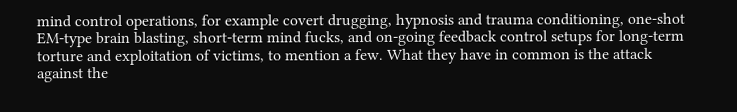mind control operations, for example covert drugging, hypnosis and trauma conditioning, one-shot EM-type brain blasting, short-term mind fucks, and on-going feedback control setups for long-term torture and exploitation of victims, to mention a few. What they have in common is the attack against the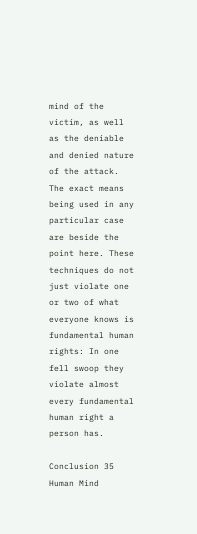mind of the victim, as well as the deniable and denied nature of the attack. The exact means being used in any particular case are beside the point here. These techniques do not just violate one or two of what everyone knows is fundamental human rights: In one fell swoop they violate almost every fundamental human right a person has.

Conclusion 35 Human Mind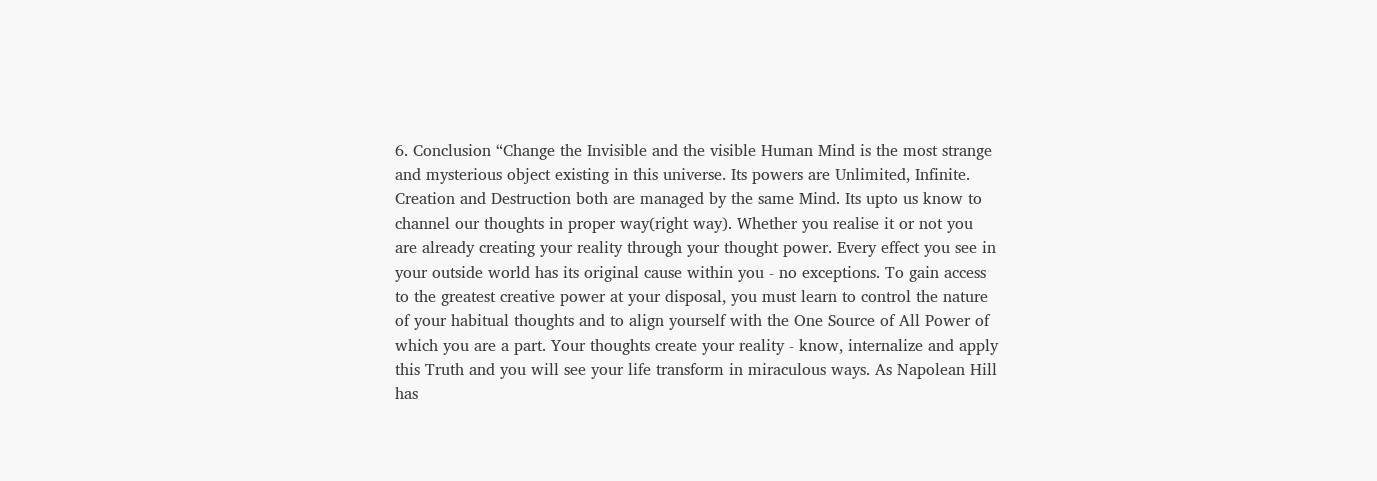6. Conclusion “Change the Invisible and the visible Human Mind is the most strange and mysterious object existing in this universe. Its powers are Unlimited, Infinite. Creation and Destruction both are managed by the same Mind. Its upto us know to channel our thoughts in proper way(right way). Whether you realise it or not you are already creating your reality through your thought power. Every effect you see in your outside world has its original cause within you - no exceptions. To gain access to the greatest creative power at your disposal, you must learn to control the nature of your habitual thoughts and to align yourself with the One Source of All Power of which you are a part. Your thoughts create your reality - know, internalize and apply this Truth and you will see your life transform in miraculous ways. As Napolean Hill has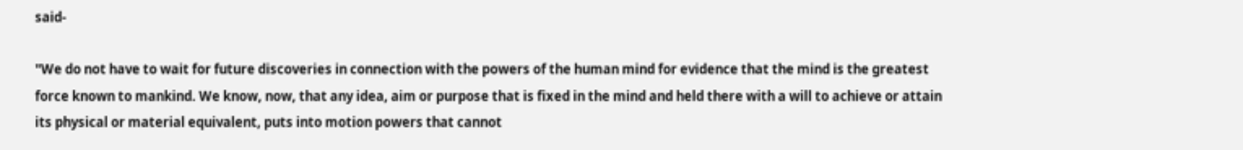said-

"We do not have to wait for future discoveries in connection with the powers of the human mind for evidence that the mind is the greatest force known to mankind. We know, now, that any idea, aim or purpose that is fixed in the mind and held there with a will to achieve or attain its physical or material equivalent, puts into motion powers that cannot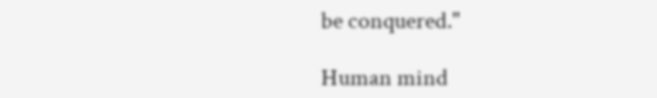be conquered."

Human mind